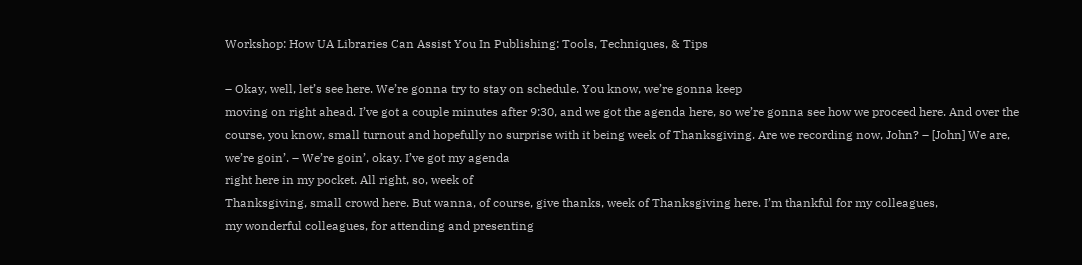Workshop: How UA Libraries Can Assist You In Publishing: Tools, Techniques, & Tips

– Okay, well, let’s see here. We’re gonna try to stay on schedule. You know, we’re gonna keep
moving on right ahead. I’ve got a couple minutes after 9:30, and we got the agenda here, so we’re gonna see how we proceed here. And over the course, you know, small turnout and hopefully no surprise with it being week of Thanksgiving. Are we recording now, John? – [John] We are, we’re goin’. – We’re goin’, okay. I’ve got my agenda
right here in my pocket. All right, so, week of
Thanksgiving, small crowd here. But wanna, of course, give thanks, week of Thanksgiving here. I’m thankful for my colleagues,
my wonderful colleagues, for attending and presenting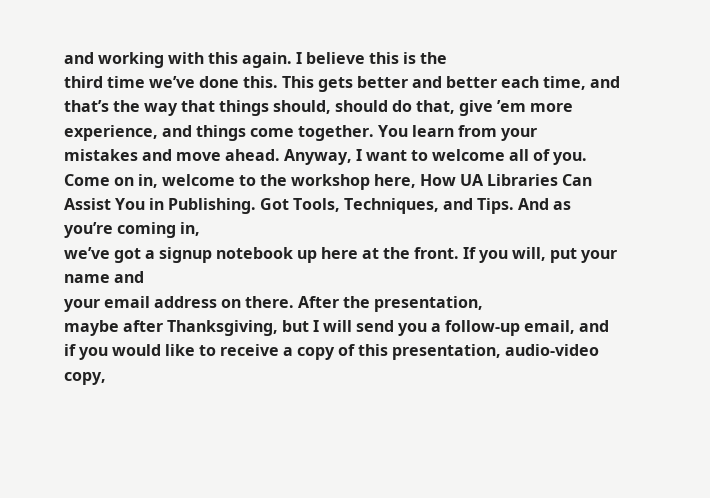and working with this again. I believe this is the
third time we’ve done this. This gets better and better each time, and that’s the way that things should, should do that, give ’em more experience, and things come together. You learn from your
mistakes and move ahead. Anyway, I want to welcome all of you. Come on in, welcome to the workshop here, How UA Libraries Can
Assist You in Publishing. Got Tools, Techniques, and Tips. And as you’re coming in,
we’ve got a signup notebook up here at the front. If you will, put your name and
your email address on there. After the presentation,
maybe after Thanksgiving, but I will send you a follow-up email, and if you would like to receive a copy of this presentation, audio-video copy,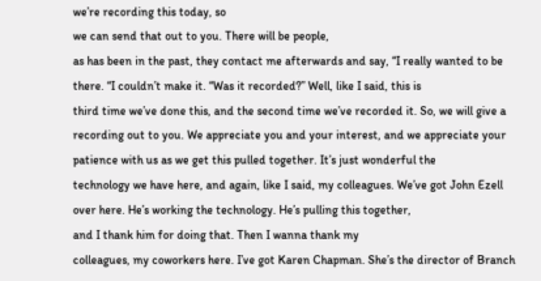we’re recording this today, so
we can send that out to you. There will be people,
as has been in the past, they contact me afterwards and say, “I really wanted to be there. “I couldn’t make it. “Was it recorded?” Well, like I said, this is
third time we’ve done this, and the second time we’ve recorded it. So, we will give a recording out to you. We appreciate you and your interest, and we appreciate your patience with us as we get this pulled together. It’s just wonderful the
technology we have here, and again, like I said, my colleagues. We’ve got John Ezell over here. He’s working the technology. He’s pulling this together,
and I thank him for doing that. Then I wanna thank my
colleagues, my coworkers here. I’ve got Karen Chapman. She’s the director of Branch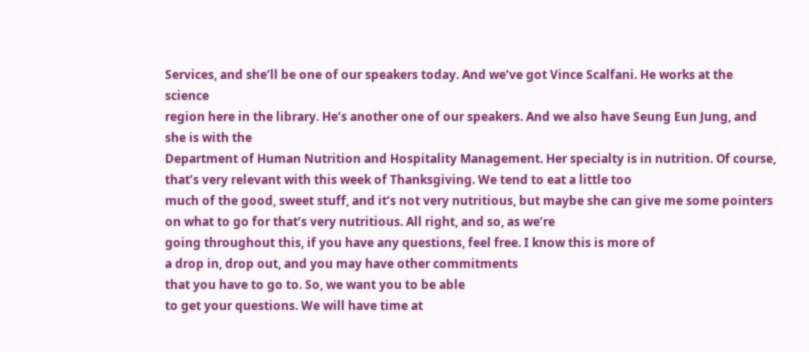Services, and she’ll be one of our speakers today. And we’ve got Vince Scalfani. He works at the science
region here in the library. He’s another one of our speakers. And we also have Seung Eun Jung, and she is with the
Department of Human Nutrition and Hospitality Management. Her specialty is in nutrition. Of course, that’s very relevant with this week of Thanksgiving. We tend to eat a little too
much of the good, sweet stuff, and it’s not very nutritious, but maybe she can give me some pointers on what to go for that’s very nutritious. All right, and so, as we’re
going throughout this, if you have any questions, feel free. I know this is more of
a drop in, drop out, and you may have other commitments
that you have to go to. So, we want you to be able
to get your questions. We will have time at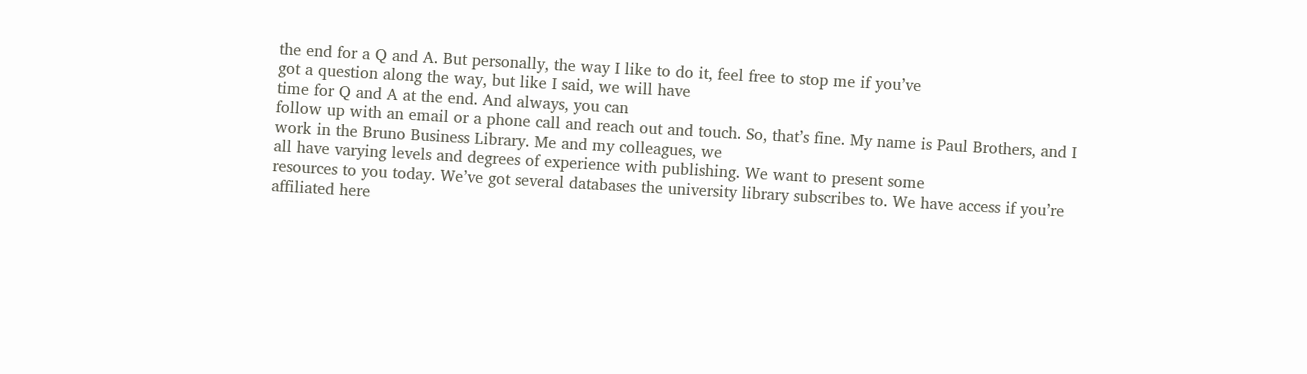the end for a Q and A. But personally, the way I like to do it, feel free to stop me if you’ve
got a question along the way, but like I said, we will have
time for Q and A at the end. And always, you can
follow up with an email or a phone call and reach out and touch. So, that’s fine. My name is Paul Brothers, and I work in the Bruno Business Library. Me and my colleagues, we
all have varying levels and degrees of experience with publishing. We want to present some
resources to you today. We’ve got several databases the university library subscribes to. We have access if you’re
affiliated here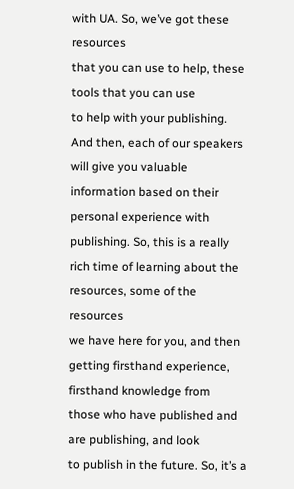with UA. So, we’ve got these resources
that you can use to help, these tools that you can use
to help with your publishing. And then, each of our speakers will give you valuable
information based on their personal experience with publishing. So, this is a really rich time of learning about the resources, some of the resources
we have here for you, and then getting firsthand experience, firsthand knowledge from
those who have published and are publishing, and look
to publish in the future. So, it’s a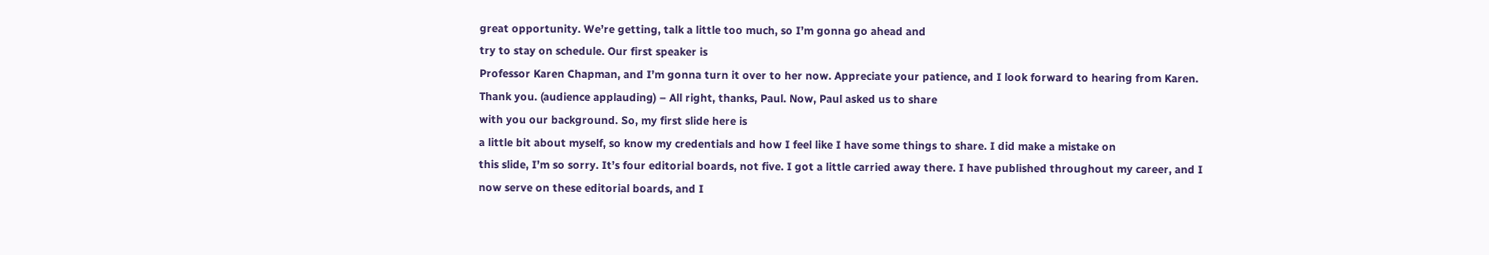great opportunity. We’re getting, talk a little too much, so I’m gonna go ahead and
try to stay on schedule. Our first speaker is
Professor Karen Chapman, and I’m gonna turn it over to her now. Appreciate your patience, and I look forward to hearing from Karen. Thank you. (audience applauding) – All right, thanks, Paul. Now, Paul asked us to share
with you our background. So, my first slide here is
a little bit about myself, so know my credentials and how I feel like I have some things to share. I did make a mistake on
this slide, I’m so sorry. It’s four editorial boards, not five. I got a little carried away there. I have published throughout my career, and I now serve on these editorial boards, and I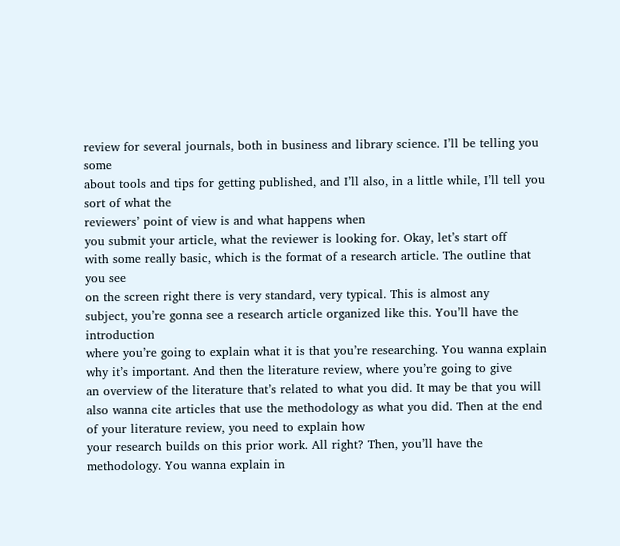review for several journals, both in business and library science. I’ll be telling you some
about tools and tips for getting published, and I’ll also, in a little while, I’ll tell you sort of what the
reviewers’ point of view is and what happens when
you submit your article, what the reviewer is looking for. Okay, let’s start off
with some really basic, which is the format of a research article. The outline that you see
on the screen right there is very standard, very typical. This is almost any
subject, you’re gonna see a research article organized like this. You’ll have the introduction
where you’re going to explain what it is that you’re researching. You wanna explain why it’s important. And then the literature review, where you’re going to give
an overview of the literature that’s related to what you did. It may be that you will
also wanna cite articles that use the methodology as what you did. Then at the end of your literature review, you need to explain how
your research builds on this prior work. All right? Then, you’ll have the methodology. You wanna explain in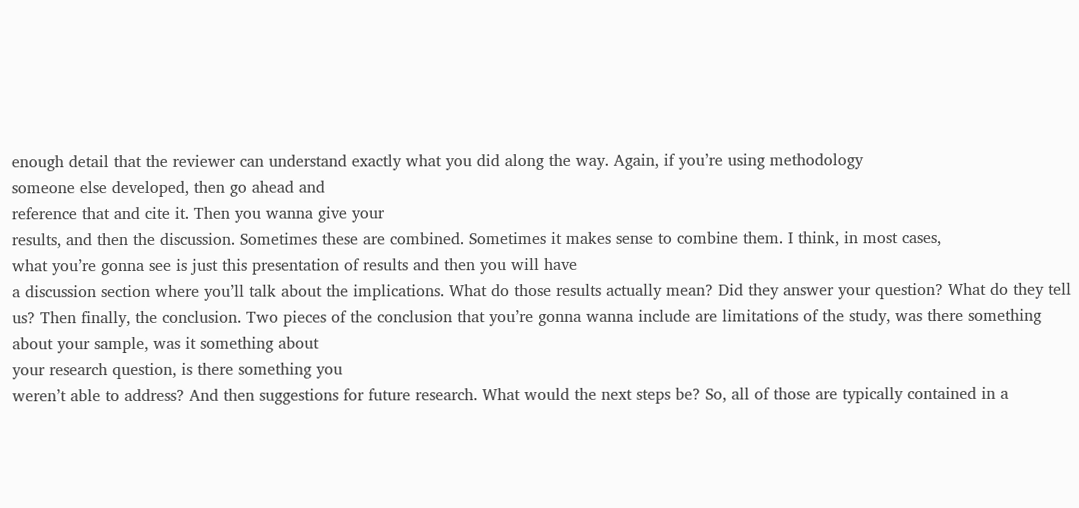enough detail that the reviewer can understand exactly what you did along the way. Again, if you’re using methodology
someone else developed, then go ahead and
reference that and cite it. Then you wanna give your
results, and then the discussion. Sometimes these are combined. Sometimes it makes sense to combine them. I think, in most cases,
what you’re gonna see is just this presentation of results and then you will have
a discussion section where you’ll talk about the implications. What do those results actually mean? Did they answer your question? What do they tell us? Then finally, the conclusion. Two pieces of the conclusion that you’re gonna wanna include are limitations of the study, was there something about your sample, was it something about
your research question, is there something you
weren’t able to address? And then suggestions for future research. What would the next steps be? So, all of those are typically contained in a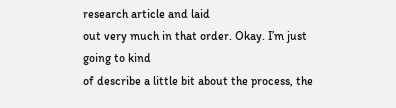research article and laid
out very much in that order. Okay. I’m just going to kind
of describe a little bit about the process, the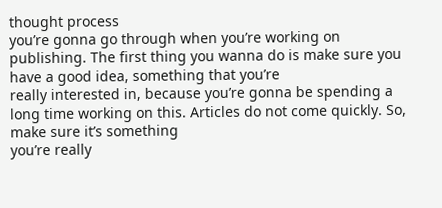thought process
you’re gonna go through when you’re working on publishing. The first thing you wanna do is make sure you have a good idea, something that you’re
really interested in, because you’re gonna be spending a long time working on this. Articles do not come quickly. So, make sure it’s something
you’re really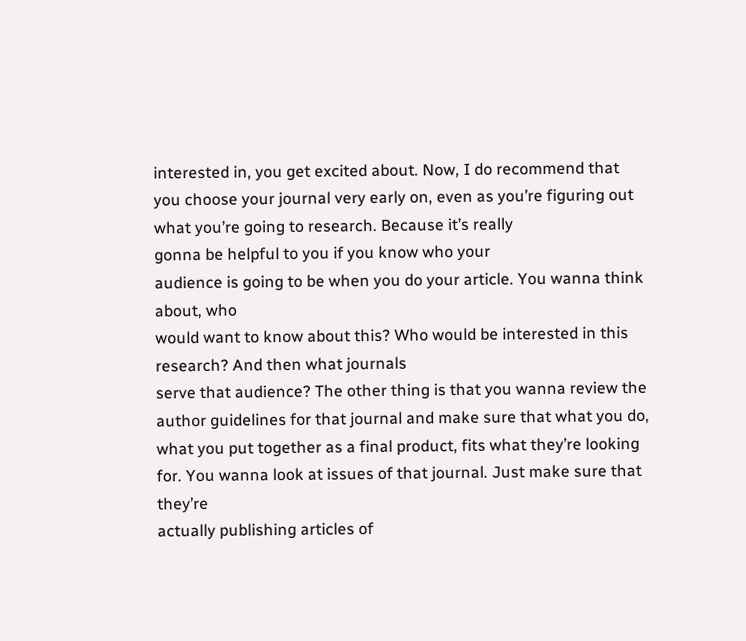interested in, you get excited about. Now, I do recommend that
you choose your journal very early on, even as you’re figuring out what you’re going to research. Because it’s really
gonna be helpful to you if you know who your
audience is going to be when you do your article. You wanna think about, who
would want to know about this? Who would be interested in this research? And then what journals
serve that audience? The other thing is that you wanna review the author guidelines for that journal and make sure that what you do, what you put together as a final product, fits what they’re looking for. You wanna look at issues of that journal. Just make sure that they’re
actually publishing articles of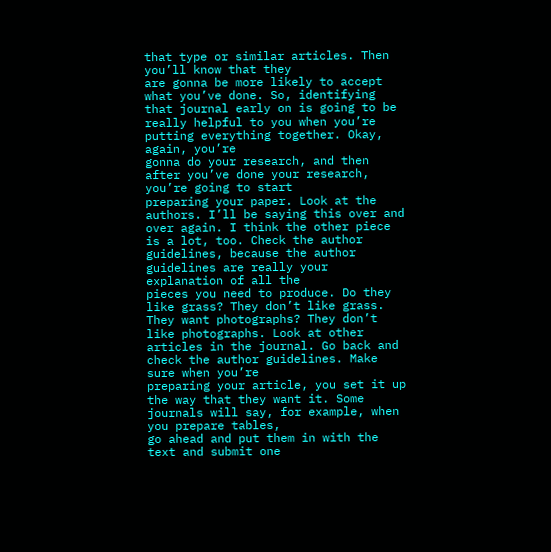that type or similar articles. Then you’ll know that they
are gonna be more likely to accept what you’ve done. So, identifying that journal early on is going to be really helpful to you when you’re putting everything together. Okay, again, you’re
gonna do your research, and then after you’ve done your research, you’re going to start
preparing your paper. Look at the authors. I’ll be saying this over and over again. I think the other piece is a lot, too. Check the author guidelines, because the author guidelines are really your explanation of all the
pieces you need to produce. Do they like grass? They don’t like grass. They want photographs? They don’t like photographs. Look at other articles in the journal. Go back and check the author guidelines. Make sure when you’re
preparing your article, you set it up the way that they want it. Some journals will say, for example, when you prepare tables,
go ahead and put them in with the text and submit one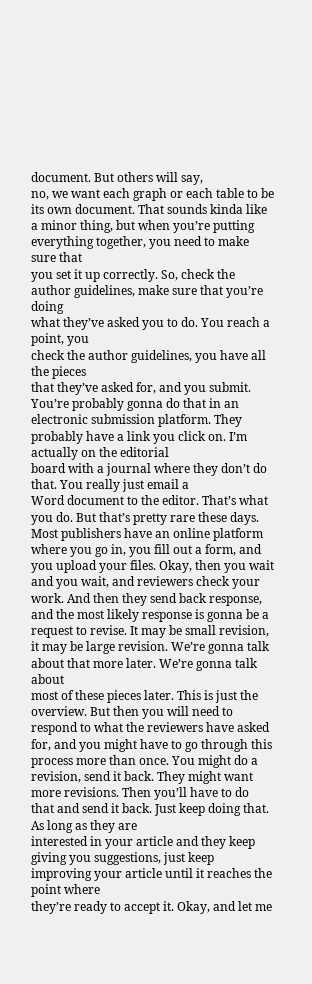document. But others will say,
no, we want each graph or each table to be its own document. That sounds kinda like a minor thing, but when you’re putting
everything together, you need to make sure that
you set it up correctly. So, check the author guidelines, make sure that you’re doing
what they’ve asked you to do. You reach a point, you
check the author guidelines, you have all the pieces
that they’ve asked for, and you submit. You’re probably gonna do that in an electronic submission platform. They probably have a link you click on. I’m actually on the editorial
board with a journal where they don’t do that. You really just email a
Word document to the editor. That’s what you do. But that’s pretty rare these days. Most publishers have an online platform where you go in, you fill out a form, and you upload your files. Okay, then you wait and you wait, and reviewers check your work. And then they send back response, and the most likely response is gonna be a request to revise. It may be small revision,
it may be large revision. We’re gonna talk about that more later. We’re gonna talk about
most of these pieces later. This is just the overview. But then you will need to respond to what the reviewers have asked for, and you might have to go through this process more than once. You might do a revision, send it back. They might want more revisions. Then you’ll have to do
that and send it back. Just keep doing that. As long as they are
interested in your article and they keep giving you suggestions, just keep improving your article until it reaches the point where
they’re ready to accept it. Okay, and let me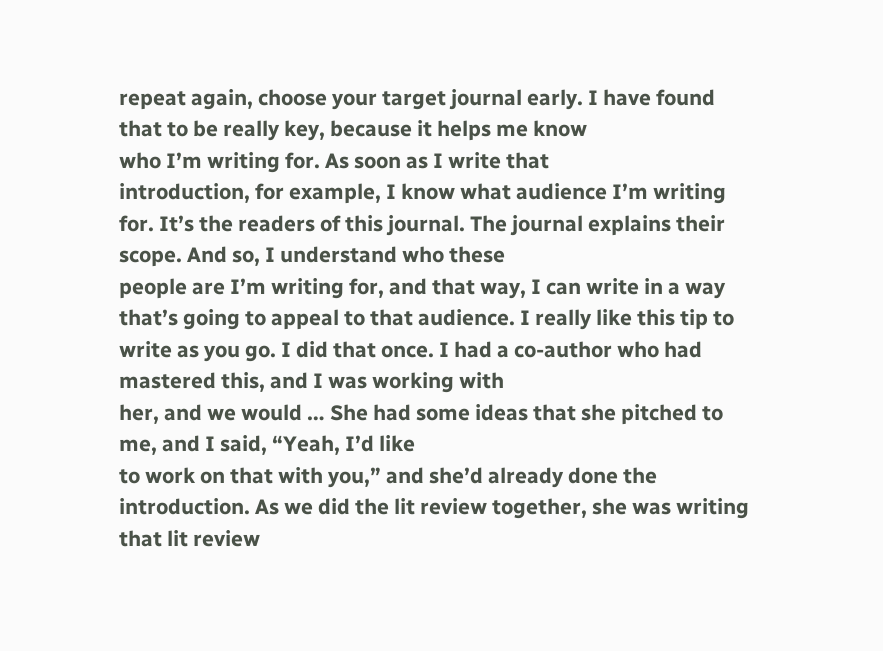repeat again, choose your target journal early. I have found that to be really key, because it helps me know
who I’m writing for. As soon as I write that
introduction, for example, I know what audience I’m writing for. It’s the readers of this journal. The journal explains their scope. And so, I understand who these
people are I’m writing for, and that way, I can write in a way that’s going to appeal to that audience. I really like this tip to write as you go. I did that once. I had a co-author who had mastered this, and I was working with
her, and we would … She had some ideas that she pitched to me, and I said, “Yeah, I’d like
to work on that with you,” and she’d already done the introduction. As we did the lit review together, she was writing that lit review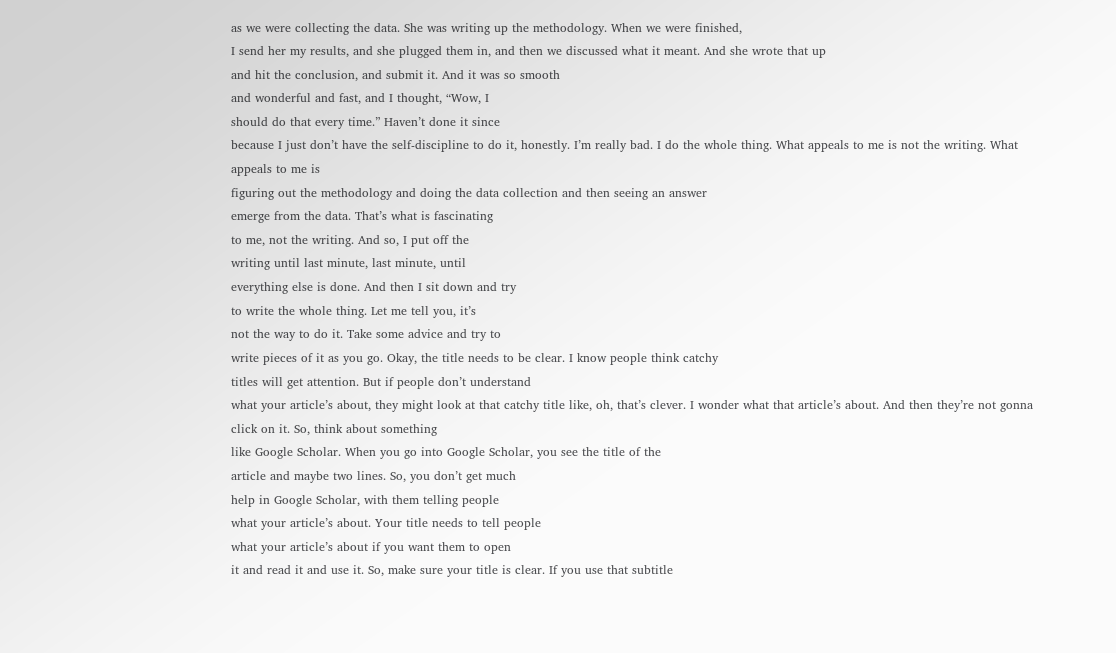as we were collecting the data. She was writing up the methodology. When we were finished,
I send her my results, and she plugged them in, and then we discussed what it meant. And she wrote that up
and hit the conclusion, and submit it. And it was so smooth
and wonderful and fast, and I thought, “Wow, I
should do that every time.” Haven’t done it since
because I just don’t have the self-discipline to do it, honestly. I’m really bad. I do the whole thing. What appeals to me is not the writing. What appeals to me is
figuring out the methodology and doing the data collection and then seeing an answer
emerge from the data. That’s what is fascinating
to me, not the writing. And so, I put off the
writing until last minute, last minute, until
everything else is done. And then I sit down and try
to write the whole thing. Let me tell you, it’s
not the way to do it. Take some advice and try to
write pieces of it as you go. Okay, the title needs to be clear. I know people think catchy
titles will get attention. But if people don’t understand
what your article’s about, they might look at that catchy title like, oh, that’s clever. I wonder what that article’s about. And then they’re not gonna click on it. So, think about something
like Google Scholar. When you go into Google Scholar, you see the title of the
article and maybe two lines. So, you don’t get much
help in Google Scholar, with them telling people
what your article’s about. Your title needs to tell people
what your article’s about if you want them to open
it and read it and use it. So, make sure your title is clear. If you use that subtitle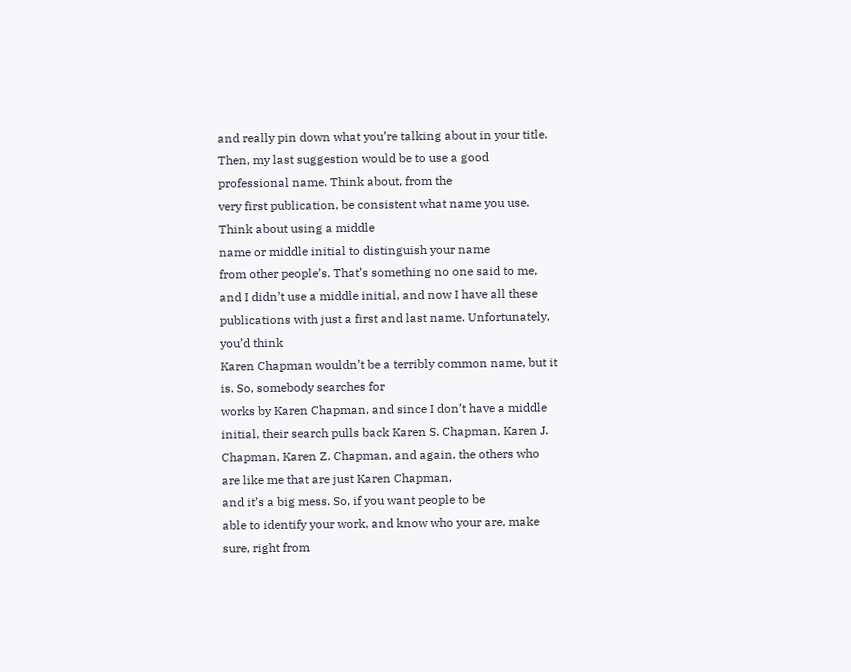and really pin down what you’re talking about in your title. Then, my last suggestion would be to use a good professional name. Think about, from the
very first publication, be consistent what name you use. Think about using a middle
name or middle initial to distinguish your name
from other people’s. That’s something no one said to me, and I didn’t use a middle initial, and now I have all these publications with just a first and last name. Unfortunately, you’d think
Karen Chapman wouldn’t be a terribly common name, but it is. So, somebody searches for
works by Karen Chapman, and since I don’t have a middle initial, their search pulls back Karen S. Chapman, Karen J. Chapman, Karen Z. Chapman, and again, the others who are like me that are just Karen Chapman,
and it’s a big mess. So, if you want people to be
able to identify your work, and know who your are, make sure, right from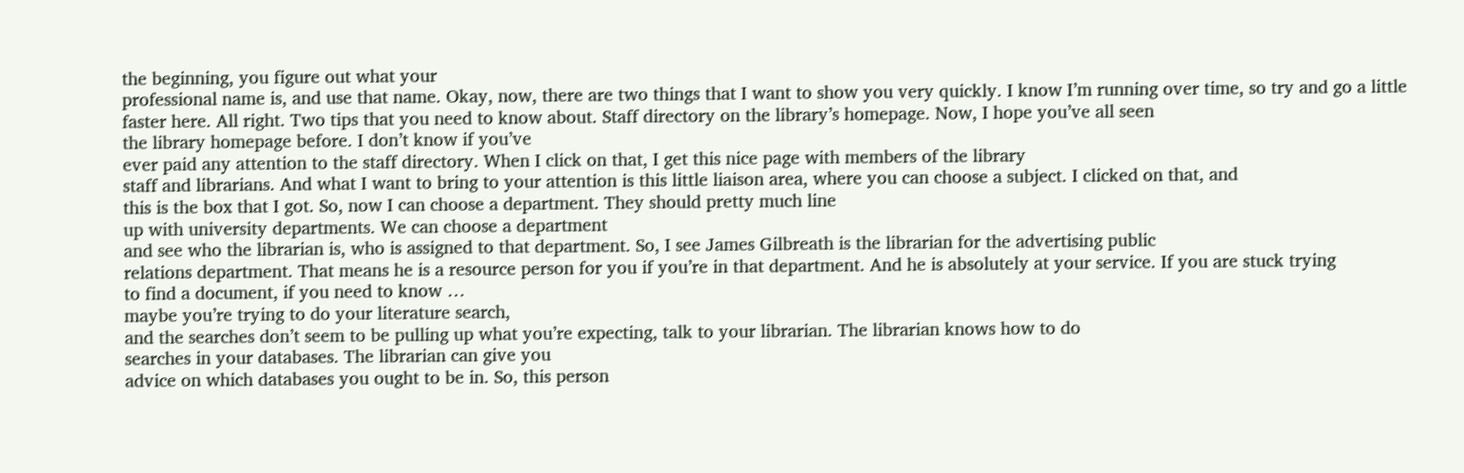the beginning, you figure out what your
professional name is, and use that name. Okay, now, there are two things that I want to show you very quickly. I know I’m running over time, so try and go a little faster here. All right. Two tips that you need to know about. Staff directory on the library’s homepage. Now, I hope you’ve all seen
the library homepage before. I don’t know if you’ve
ever paid any attention to the staff directory. When I click on that, I get this nice page with members of the library
staff and librarians. And what I want to bring to your attention is this little liaison area, where you can choose a subject. I clicked on that, and
this is the box that I got. So, now I can choose a department. They should pretty much line
up with university departments. We can choose a department
and see who the librarian is, who is assigned to that department. So, I see James Gilbreath is the librarian for the advertising public
relations department. That means he is a resource person for you if you’re in that department. And he is absolutely at your service. If you are stuck trying
to find a document, if you need to know …
maybe you’re trying to do your literature search,
and the searches don’t seem to be pulling up what you’re expecting, talk to your librarian. The librarian knows how to do
searches in your databases. The librarian can give you
advice on which databases you ought to be in. So, this person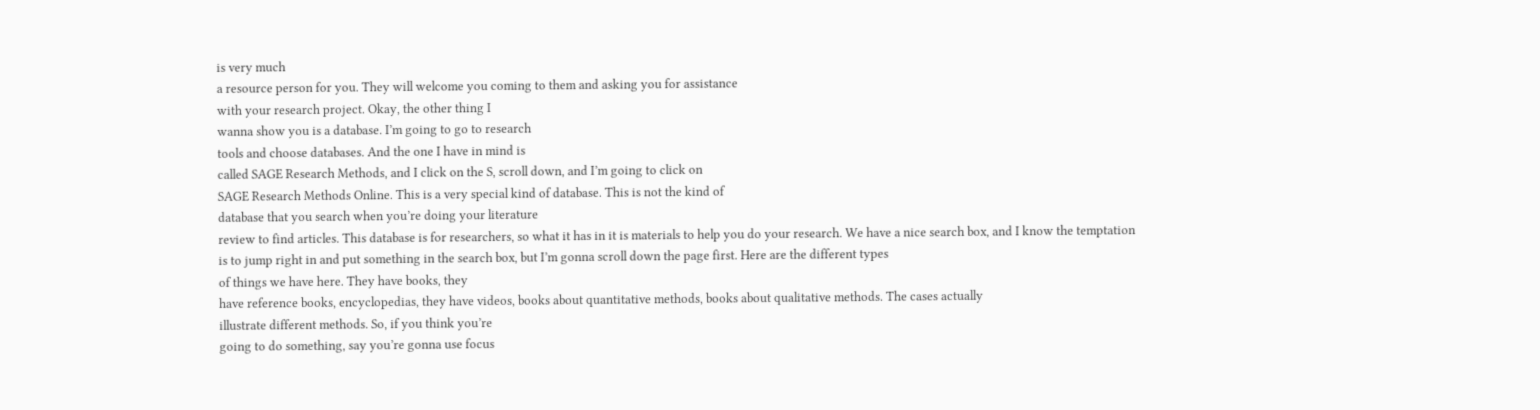is very much
a resource person for you. They will welcome you coming to them and asking you for assistance
with your research project. Okay, the other thing I
wanna show you is a database. I’m going to go to research
tools and choose databases. And the one I have in mind is
called SAGE Research Methods, and I click on the S, scroll down, and I’m going to click on
SAGE Research Methods Online. This is a very special kind of database. This is not the kind of
database that you search when you’re doing your literature
review to find articles. This database is for researchers, so what it has in it is materials to help you do your research. We have a nice search box, and I know the temptation
is to jump right in and put something in the search box, but I’m gonna scroll down the page first. Here are the different types
of things we have here. They have books, they
have reference books, encyclopedias, they have videos, books about quantitative methods, books about qualitative methods. The cases actually
illustrate different methods. So, if you think you’re
going to do something, say you’re gonna use focus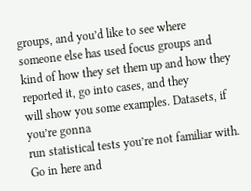groups, and you’d like to see where someone else has used focus groups and
kind of how they set them up and how they reported it, go into cases, and they
will show you some examples. Datasets, if you’re gonna
run statistical tests you’re not familiar with. Go in here and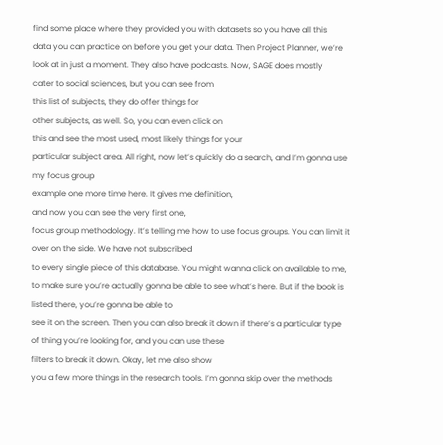find some place where they provided you with datasets so you have all this
data you can practice on before you get your data. Then Project Planner, we’re
look at in just a moment. They also have podcasts. Now, SAGE does mostly
cater to social sciences, but you can see from
this list of subjects, they do offer things for
other subjects, as well. So, you can even click on
this and see the most used, most likely things for your
particular subject area. All right, now let’s quickly do a search, and I’m gonna use my focus group
example one more time here. It gives me definition,
and now you can see the very first one,
focus group methodology. It’s telling me how to use focus groups. You can limit it over on the side. We have not subscribed
to every single piece of this database. You might wanna click on available to me, to make sure you’re actually gonna be able to see what’s here. But if the book is listed there, you’re gonna be able to
see it on the screen. Then you can also break it down if there’s a particular type
of thing you’re looking for, and you can use these
filters to break it down. Okay, let me also show
you a few more things in the research tools. I’m gonna skip over the methods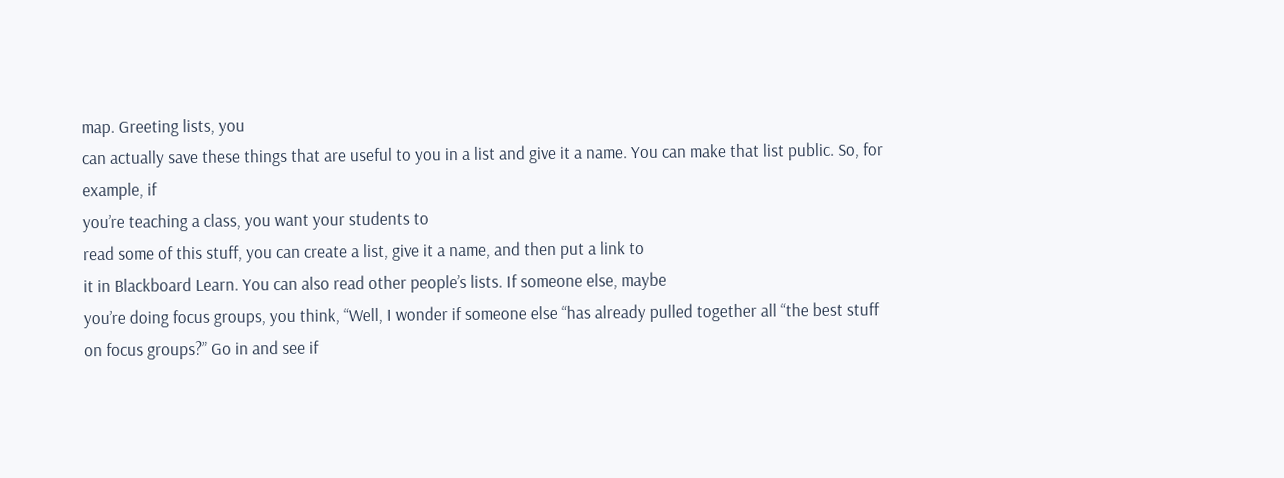map. Greeting lists, you
can actually save these things that are useful to you in a list and give it a name. You can make that list public. So, for example, if
you’re teaching a class, you want your students to
read some of this stuff, you can create a list, give it a name, and then put a link to
it in Blackboard Learn. You can also read other people’s lists. If someone else, maybe
you’re doing focus groups, you think, “Well, I wonder if someone else “has already pulled together all “the best stuff on focus groups?” Go in and see if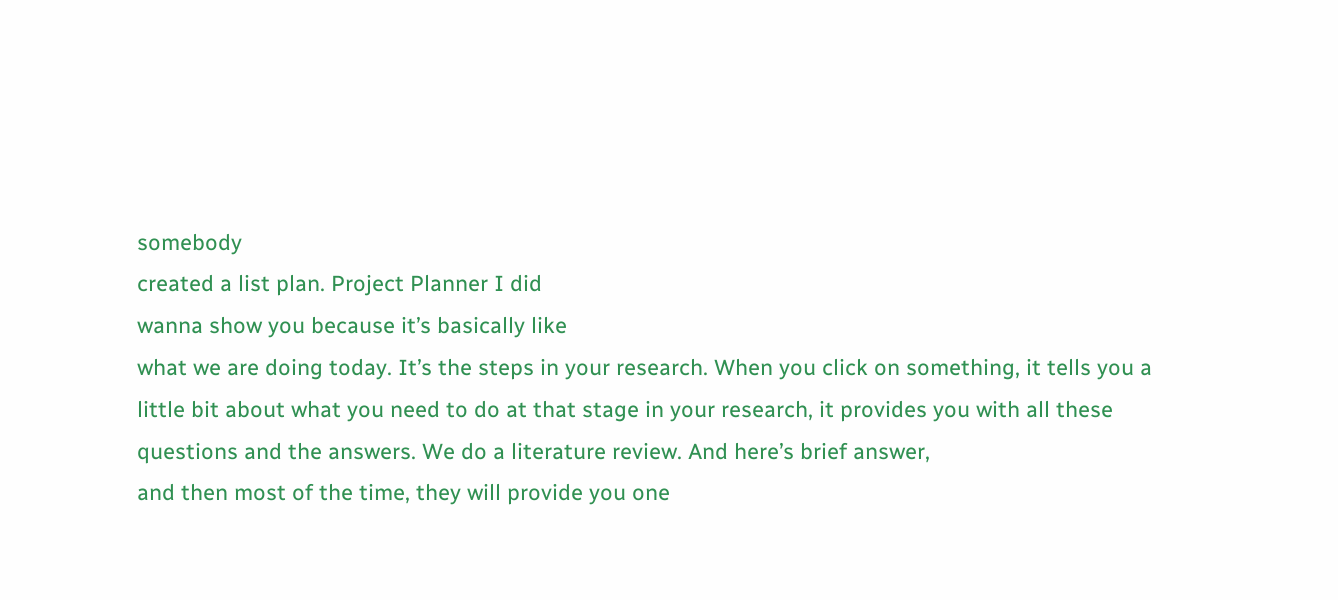somebody
created a list plan. Project Planner I did
wanna show you because it’s basically like
what we are doing today. It’s the steps in your research. When you click on something, it tells you a little bit about what you need to do at that stage in your research, it provides you with all these
questions and the answers. We do a literature review. And here’s brief answer,
and then most of the time, they will provide you one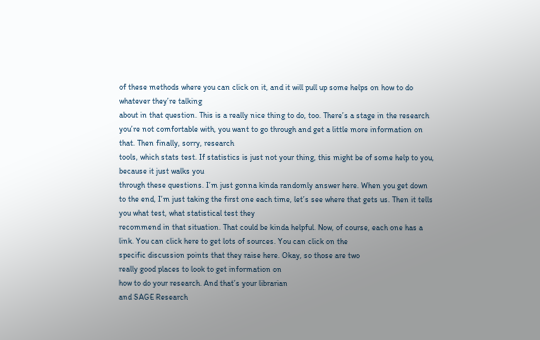of these methods where you can click on it, and it will pull up some helps on how to do whatever they’re talking
about in that question. This is a really nice thing to do, too. There’s a stage in the research
you’re not comfortable with, you want to go through and get a little more information on that. Then finally, sorry, research
tools, which stats test. If statistics is just not your thing, this might be of some help to you, because it just walks you
through these questions. I’m just gonna kinda randomly answer here. When you get down to the end, I’m just taking the first one each time, let’s see where that gets us. Then it tells you what test, what statistical test they
recommend in that situation. That could be kinda helpful. Now, of course, each one has a link. You can click here to get lots of sources. You can click on the
specific discussion points that they raise here. Okay, so those are two
really good places to look to get information on
how to do your research. And that’s your librarian
and SAGE Research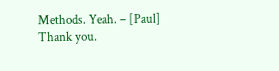Methods. Yeah. – [Paul] Thank you.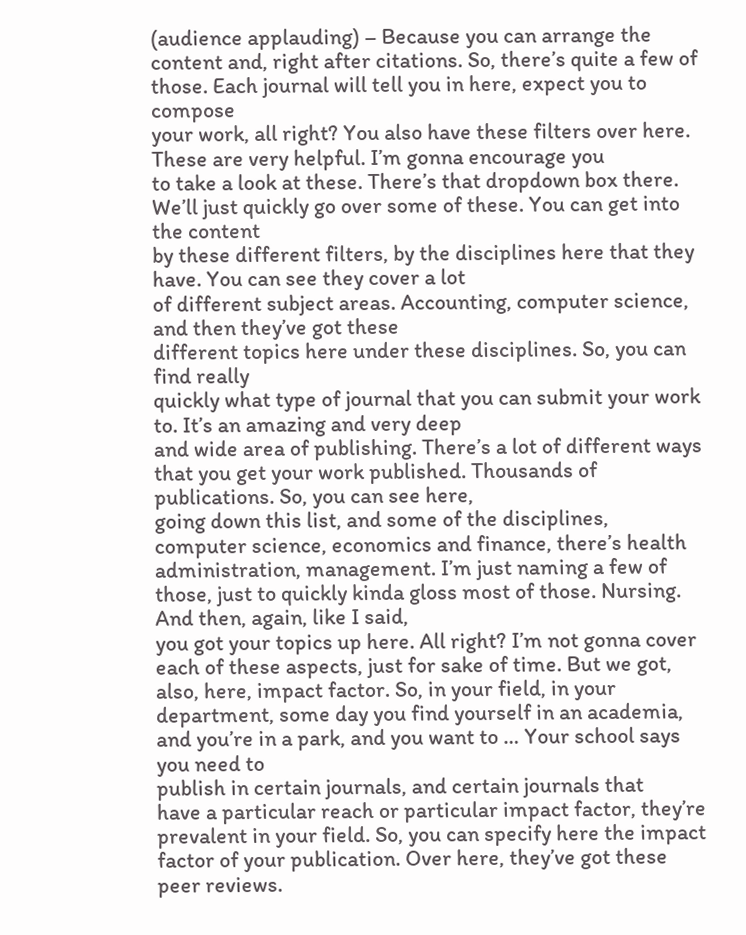(audience applauding) – Because you can arrange the content and, right after citations. So, there’s quite a few of those. Each journal will tell you in here, expect you to compose
your work, all right? You also have these filters over here. These are very helpful. I’m gonna encourage you
to take a look at these. There’s that dropdown box there. We’ll just quickly go over some of these. You can get into the content
by these different filters, by the disciplines here that they have. You can see they cover a lot
of different subject areas. Accounting, computer science, and then they’ve got these
different topics here under these disciplines. So, you can find really
quickly what type of journal that you can submit your work to. It’s an amazing and very deep
and wide area of publishing. There’s a lot of different ways that you get your work published. Thousands of publications. So, you can see here,
going down this list, and some of the disciplines, computer science, economics and finance, there’s health administration, management. I’m just naming a few of those, just to quickly kinda gloss most of those. Nursing. And then, again, like I said,
you got your topics up here. All right? I’m not gonna cover each of these aspects, just for sake of time. But we got, also, here, impact factor. So, in your field, in your department, some day you find yourself in an academia, and you’re in a park, and you want to … Your school says you need to
publish in certain journals, and certain journals that
have a particular reach or particular impact factor, they’re prevalent in your field. So, you can specify here the impact factor of your publication. Over here, they’ve got these peer reviews.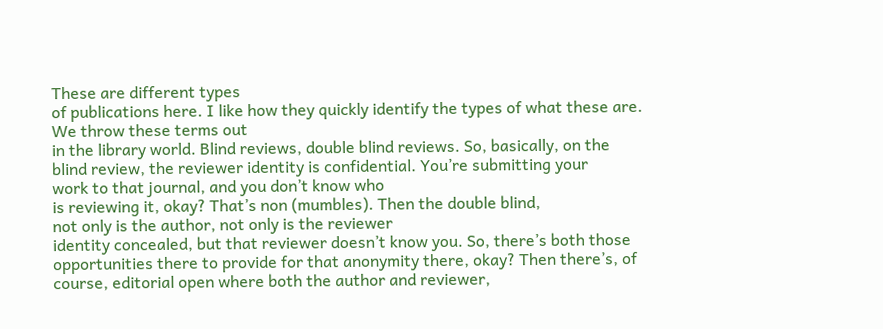These are different types
of publications here. I like how they quickly identify the types of what these are. We throw these terms out
in the library world. Blind reviews, double blind reviews. So, basically, on the blind review, the reviewer identity is confidential. You’re submitting your
work to that journal, and you don’t know who
is reviewing it, okay? That’s non (mumbles). Then the double blind,
not only is the author, not only is the reviewer
identity concealed, but that reviewer doesn’t know you. So, there’s both those opportunities there to provide for that anonymity there, okay? Then there’s, of course, editorial open where both the author and reviewer,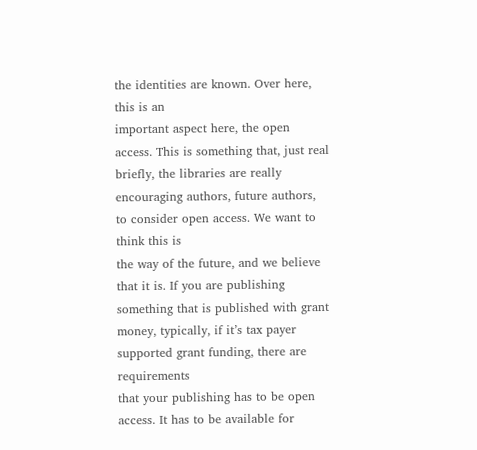the identities are known. Over here, this is an
important aspect here, the open access. This is something that, just real briefly, the libraries are really
encouraging authors, future authors, to consider open access. We want to think this is
the way of the future, and we believe that it is. If you are publishing something that is published with grant money, typically, if it’s tax payer supported grant funding, there are requirements
that your publishing has to be open access. It has to be available for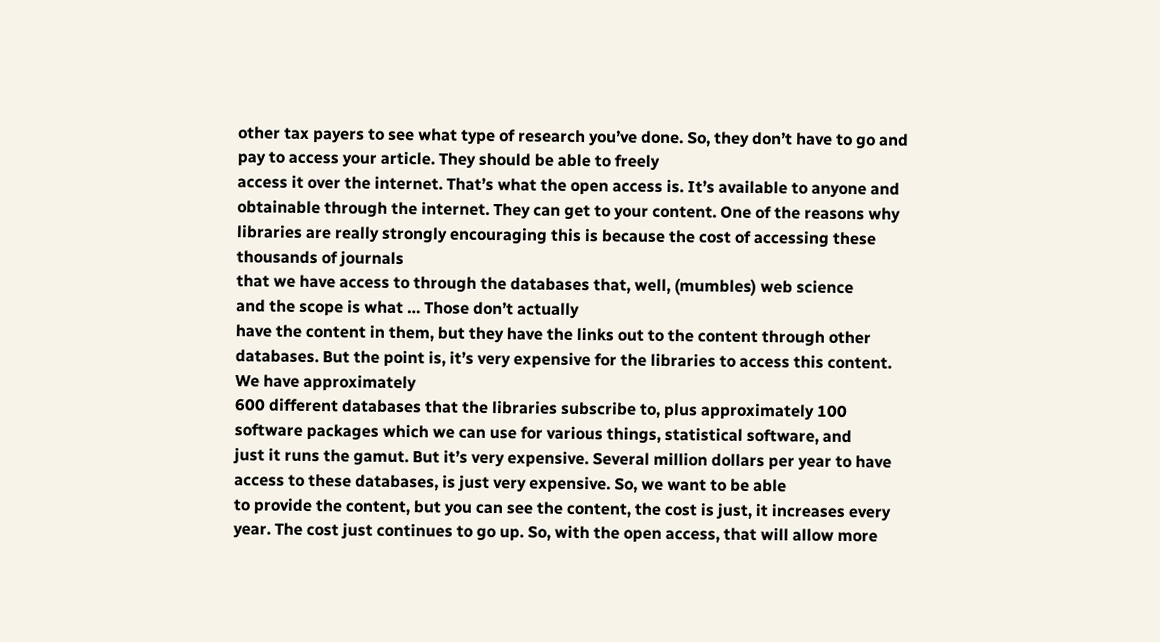other tax payers to see what type of research you’ve done. So, they don’t have to go and
pay to access your article. They should be able to freely
access it over the internet. That’s what the open access is. It’s available to anyone and obtainable through the internet. They can get to your content. One of the reasons why libraries are really strongly encouraging this is because the cost of accessing these thousands of journals
that we have access to through the databases that, well, (mumbles) web science
and the scope is what … Those don’t actually
have the content in them, but they have the links out to the content through other databases. But the point is, it’s very expensive for the libraries to access this content. We have approximately
600 different databases that the libraries subscribe to, plus approximately 100 software packages which we can use for various things, statistical software, and
just it runs the gamut. But it’s very expensive. Several million dollars per year to have access to these databases, is just very expensive. So, we want to be able
to provide the content, but you can see the content, the cost is just, it increases every year. The cost just continues to go up. So, with the open access, that will allow more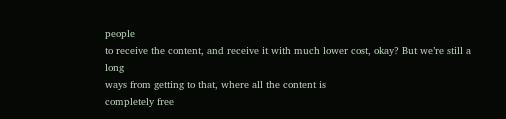people
to receive the content, and receive it with much lower cost, okay? But we’re still a long
ways from getting to that, where all the content is
completely free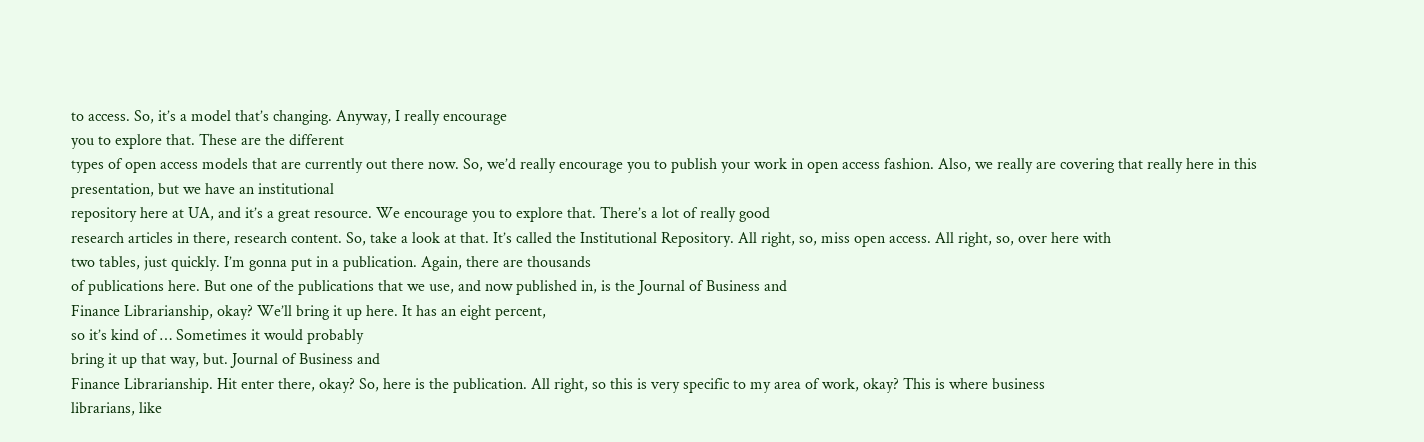to access. So, it’s a model that’s changing. Anyway, I really encourage
you to explore that. These are the different
types of open access models that are currently out there now. So, we’d really encourage you to publish your work in open access fashion. Also, we really are covering that really here in this presentation, but we have an institutional
repository here at UA, and it’s a great resource. We encourage you to explore that. There’s a lot of really good
research articles in there, research content. So, take a look at that. It’s called the Institutional Repository. All right, so, miss open access. All right, so, over here with
two tables, just quickly. I’m gonna put in a publication. Again, there are thousands
of publications here. But one of the publications that we use, and now published in, is the Journal of Business and
Finance Librarianship, okay? We’ll bring it up here. It has an eight percent,
so it’s kind of … Sometimes it would probably
bring it up that way, but. Journal of Business and
Finance Librarianship. Hit enter there, okay? So, here is the publication. All right, so this is very specific to my area of work, okay? This is where business
librarians, like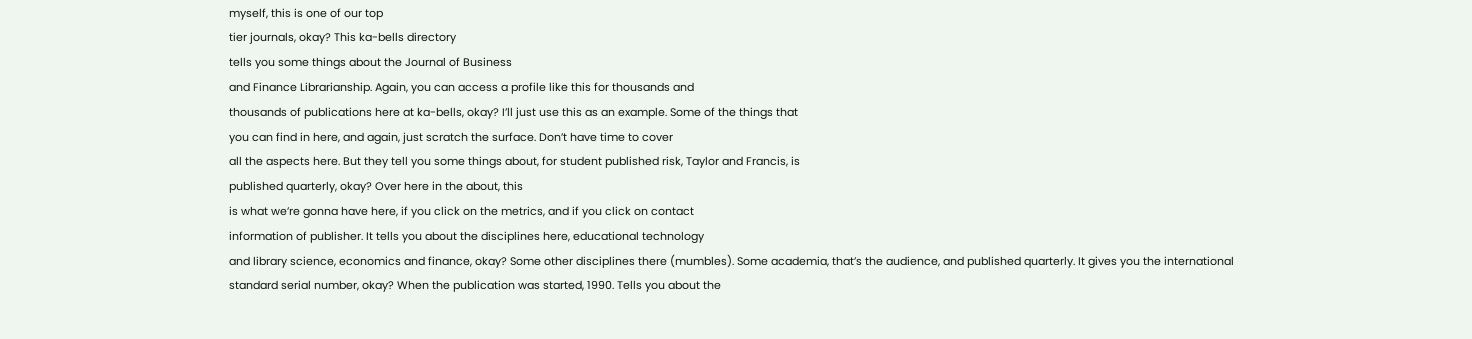myself, this is one of our top
tier journals, okay? This ka-bells directory
tells you some things about the Journal of Business
and Finance Librarianship. Again, you can access a profile like this for thousands and
thousands of publications here at ka-bells, okay? I’ll just use this as an example. Some of the things that
you can find in here, and again, just scratch the surface. Don’t have time to cover
all the aspects here. But they tell you some things about, for student published risk, Taylor and Francis, is
published quarterly, okay? Over here in the about, this
is what we’re gonna have here, if you click on the metrics, and if you click on contact
information of publisher. It tells you about the disciplines here, educational technology
and library science, economics and finance, okay? Some other disciplines there (mumbles). Some academia, that’s the audience, and published quarterly. It gives you the international
standard serial number, okay? When the publication was started, 1990. Tells you about the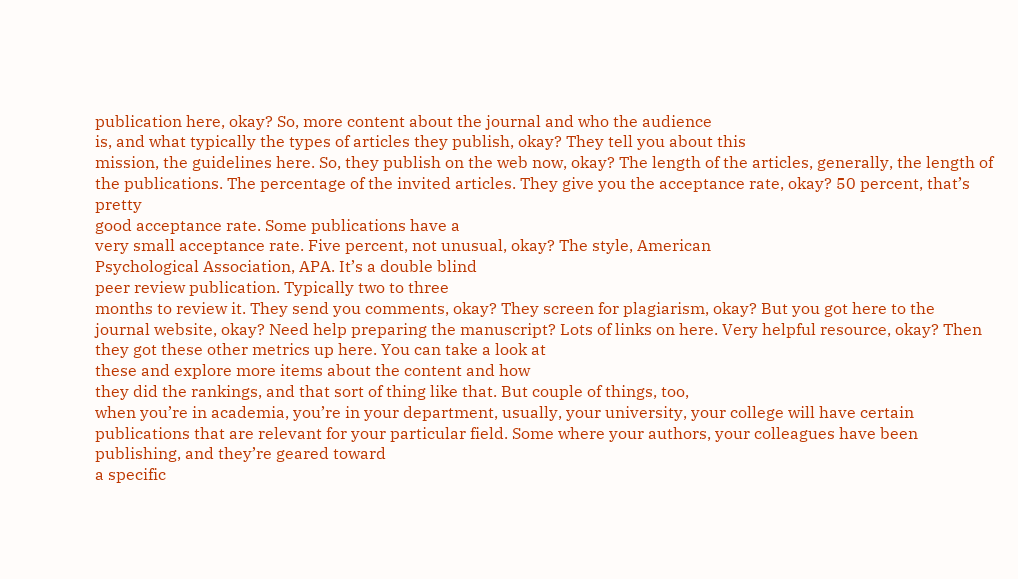publication here, okay? So, more content about the journal and who the audience
is, and what typically the types of articles they publish, okay? They tell you about this
mission, the guidelines here. So, they publish on the web now, okay? The length of the articles, generally, the length of the publications. The percentage of the invited articles. They give you the acceptance rate, okay? 50 percent, that’s pretty
good acceptance rate. Some publications have a
very small acceptance rate. Five percent, not unusual, okay? The style, American
Psychological Association, APA. It’s a double blind
peer review publication. Typically two to three
months to review it. They send you comments, okay? They screen for plagiarism, okay? But you got here to the
journal website, okay? Need help preparing the manuscript? Lots of links on here. Very helpful resource, okay? Then they got these other metrics up here. You can take a look at
these and explore more items about the content and how
they did the rankings, and that sort of thing like that. But couple of things, too,
when you’re in academia, you’re in your department, usually, your university, your college will have certain
publications that are relevant for your particular field. Some where your authors, your colleagues have been publishing, and they’re geared toward
a specific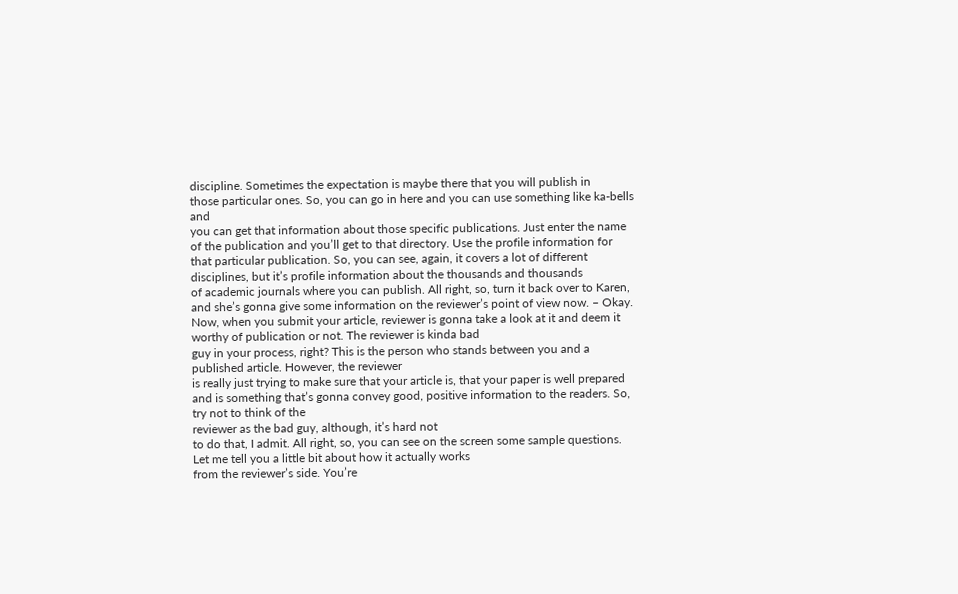discipline. Sometimes the expectation is maybe there that you will publish in
those particular ones. So, you can go in here and you can use something like ka-bells and
you can get that information about those specific publications. Just enter the name of the publication and you’ll get to that directory. Use the profile information for
that particular publication. So, you can see, again, it covers a lot of different disciplines, but it’s profile information about the thousands and thousands
of academic journals where you can publish. All right, so, turn it back over to Karen, and she’s gonna give some information on the reviewer’s point of view now. – Okay. Now, when you submit your article, reviewer is gonna take a look at it and deem it worthy of publication or not. The reviewer is kinda bad
guy in your process, right? This is the person who stands between you and a published article. However, the reviewer
is really just trying to make sure that your article is, that your paper is well prepared and is something that’s gonna convey good, positive information to the readers. So, try not to think of the
reviewer as the bad guy, although, it’s hard not
to do that, I admit. All right, so, you can see on the screen some sample questions. Let me tell you a little bit about how it actually works
from the reviewer’s side. You’re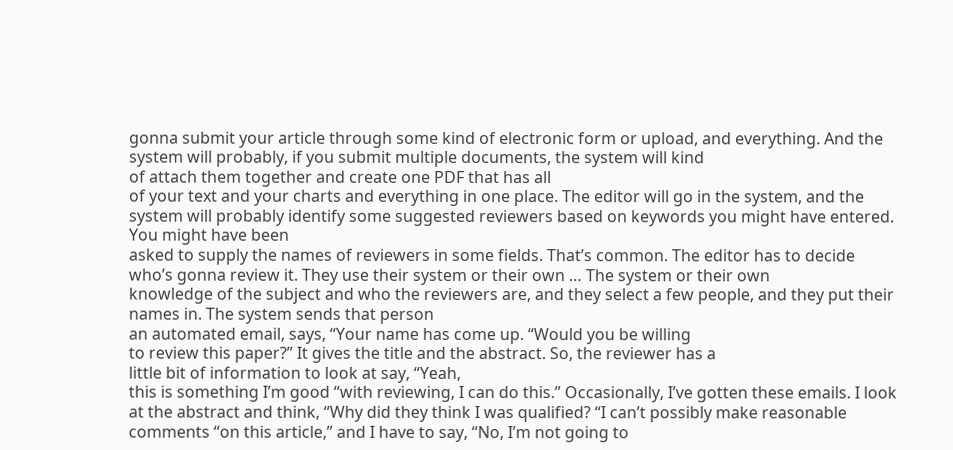gonna submit your article through some kind of electronic form or upload, and everything. And the system will probably, if you submit multiple documents, the system will kind
of attach them together and create one PDF that has all
of your text and your charts and everything in one place. The editor will go in the system, and the system will probably identify some suggested reviewers based on keywords you might have entered. You might have been
asked to supply the names of reviewers in some fields. That’s common. The editor has to decide
who’s gonna review it. They use their system or their own … The system or their own
knowledge of the subject and who the reviewers are, and they select a few people, and they put their names in. The system sends that person
an automated email, says, “Your name has come up. “Would you be willing
to review this paper?” It gives the title and the abstract. So, the reviewer has a
little bit of information to look at say, “Yeah,
this is something I’m good “with reviewing, I can do this.” Occasionally, I’ve gotten these emails. I look at the abstract and think, “Why did they think I was qualified? “I can’t possibly make reasonable comments “on this article,” and I have to say, “No, I’m not going to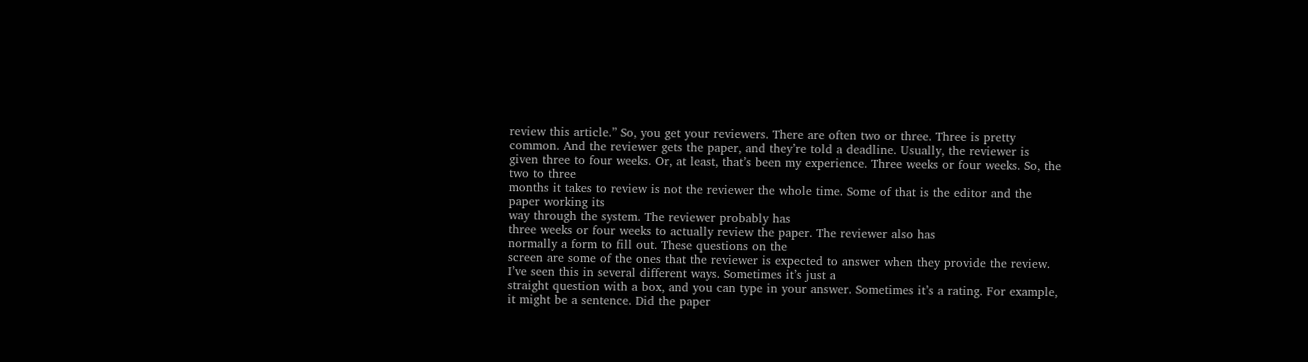review this article.” So, you get your reviewers. There are often two or three. Three is pretty common. And the reviewer gets the paper, and they’re told a deadline. Usually, the reviewer is
given three to four weeks. Or, at least, that’s been my experience. Three weeks or four weeks. So, the two to three
months it takes to review is not the reviewer the whole time. Some of that is the editor and the paper working its
way through the system. The reviewer probably has
three weeks or four weeks to actually review the paper. The reviewer also has
normally a form to fill out. These questions on the
screen are some of the ones that the reviewer is expected to answer when they provide the review. I’ve seen this in several different ways. Sometimes it’s just a
straight question with a box, and you can type in your answer. Sometimes it’s a rating. For example, it might be a sentence. Did the paper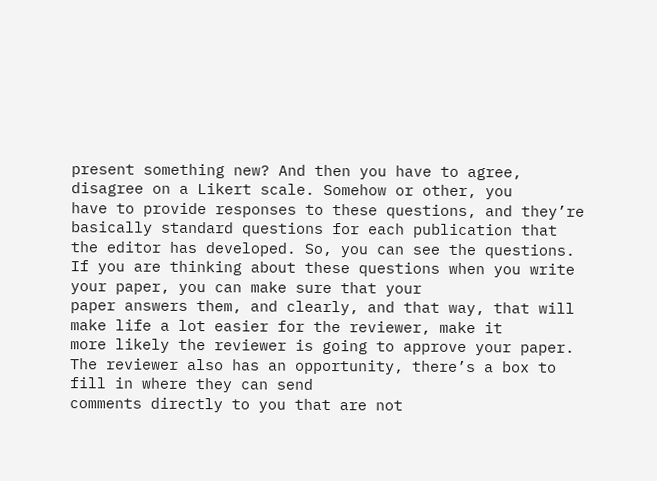present something new? And then you have to agree,
disagree on a Likert scale. Somehow or other, you
have to provide responses to these questions, and they’re basically standard questions for each publication that
the editor has developed. So, you can see the questions. If you are thinking about these questions when you write your paper, you can make sure that your
paper answers them, and clearly, and that way, that will
make life a lot easier for the reviewer, make it
more likely the reviewer is going to approve your paper. The reviewer also has an opportunity, there’s a box to fill in where they can send
comments directly to you that are not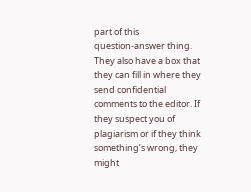part of this
question-answer thing. They also have a box that they can fill in where they send confidential
comments to the editor. If they suspect you of plagiarism or if they think something’s wrong, they might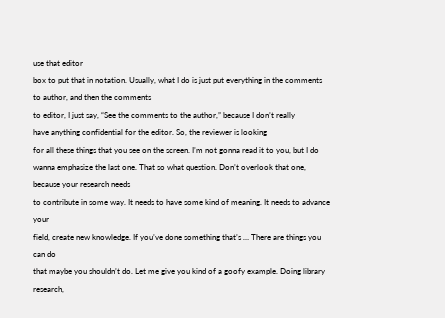use that editor
box to put that in notation. Usually, what I do is just put everything in the comments to author, and then the comments
to editor, I just say, “See the comments to the author,” because I don’t really
have anything confidential for the editor. So, the reviewer is looking
for all these things that you see on the screen. I’m not gonna read it to you, but I do wanna emphasize the last one. That so what question. Don’t overlook that one, because your research needs
to contribute in some way. It needs to have some kind of meaning. It needs to advance your
field, create new knowledge. If you’ve done something that’s … There are things you can do
that maybe you shouldn’t do. Let me give you kind of a goofy example. Doing library research,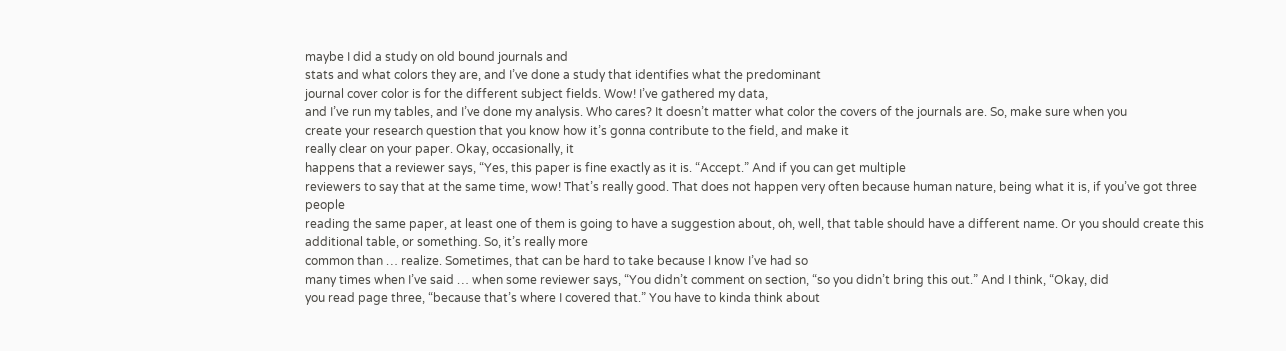maybe I did a study on old bound journals and
stats and what colors they are, and I’ve done a study that identifies what the predominant
journal cover color is for the different subject fields. Wow! I’ve gathered my data,
and I’ve run my tables, and I’ve done my analysis. Who cares? It doesn’t matter what color the covers of the journals are. So, make sure when you
create your research question that you know how it’s gonna contribute to the field, and make it
really clear on your paper. Okay, occasionally, it
happens that a reviewer says, “Yes, this paper is fine exactly as it is. “Accept.” And if you can get multiple
reviewers to say that at the same time, wow! That’s really good. That does not happen very often because human nature, being what it is, if you’ve got three people
reading the same paper, at least one of them is going to have a suggestion about, oh, well, that table should have a different name. Or you should create this
additional table, or something. So, it’s really more
common than … realize. Sometimes, that can be hard to take because I know I’ve had so
many times when I’ve said … when some reviewer says, “You didn’t comment on section, “so you didn’t bring this out.” And I think, “Okay, did
you read page three, “because that’s where I covered that.” You have to kinda think about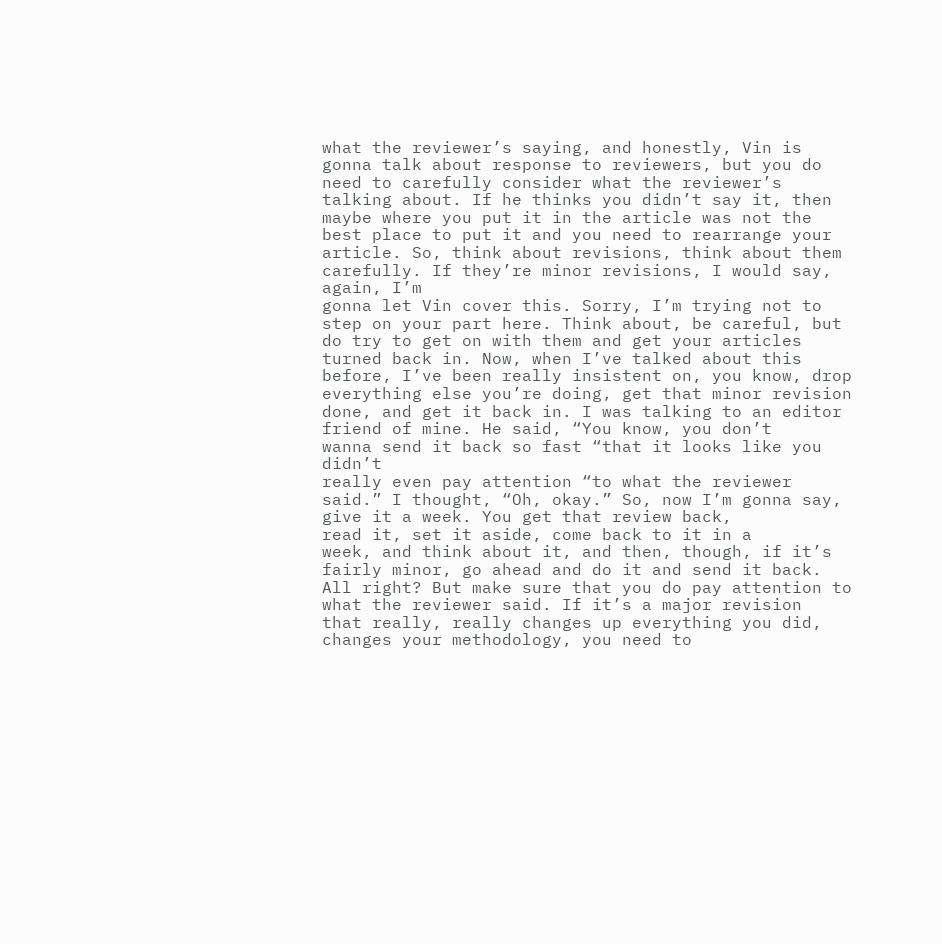what the reviewer’s saying, and honestly, Vin is
gonna talk about response to reviewers, but you do
need to carefully consider what the reviewer’s talking about. If he thinks you didn’t say it, then maybe where you put it in the article was not the best place to put it and you need to rearrange your article. So, think about revisions, think about them carefully. If they’re minor revisions, I would say, again, I’m
gonna let Vin cover this. Sorry, I’m trying not to
step on your part here. Think about, be careful, but
do try to get on with them and get your articles turned back in. Now, when I’ve talked about this before, I’ve been really insistent on, you know, drop everything else you’re doing, get that minor revision
done, and get it back in. I was talking to an editor friend of mine. He said, “You know, you don’t
wanna send it back so fast “that it looks like you didn’t
really even pay attention “to what the reviewer said.” I thought, “Oh, okay.” So, now I’m gonna say, give it a week. You get that review back,
read it, set it aside, come back to it in a
week, and think about it, and then, though, if it’s fairly minor, go ahead and do it and send it back. All right? But make sure that you do pay attention to what the reviewer said. If it’s a major revision
that really, really changes up everything you did, changes your methodology, you need to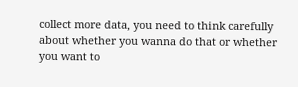collect more data, you need to think carefully
about whether you wanna do that or whether you want to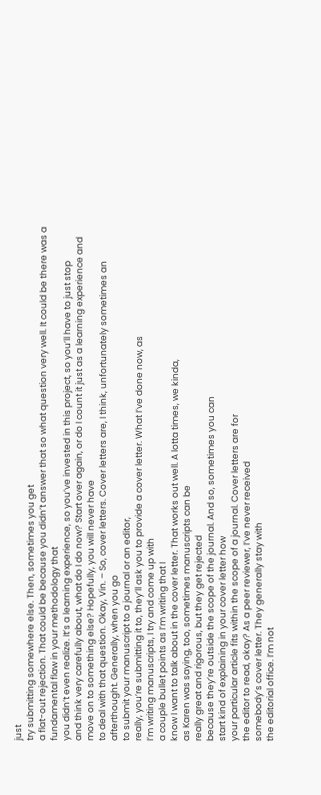just
try submitting somewhere else. Then, sometimes you get
a flat-out rejection. That could be because you didn’t answer that so what question very well. It could be there was a fundamental flaw in your methodology that
you didn’t even realize. It’s a learning experience, so you’ve invested in this project, so you’ll have to just stop
and think very carefully about, what do I do now? Start over again, or do I count it just as a learning experience and
move on to something else? Hopefully, you will never have
to deal with that question. Okay, Vin. – So, cover letters. Cover letters are, I think, unfortunately sometimes an afterthought. Generally, when you go
to submit your manuscript to a journal or an editor,
really, you’re submitting it to, they’ll ask you to provide a cover letter. What I’ve done now, as
I’m writing manuscripts, I try and come up with
a couple bullet points as I’m writing that I
know I want to talk about in the cover letter. That works out well. A lotta times, we kinda,
as Karen was saying, too, sometimes manuscripts can be
really great and rigorous, but they get rejected
because they’re outside the scope of the journal. And so, sometimes you can
start kind of explaining in your cover letter how
your particular article fits within the scope of a journal. Cover letters are for
the editor to read, okay? As a peer reviewer, I’ve never received
somebody’s cover letter. They generally stay with
the editorial office. I’m not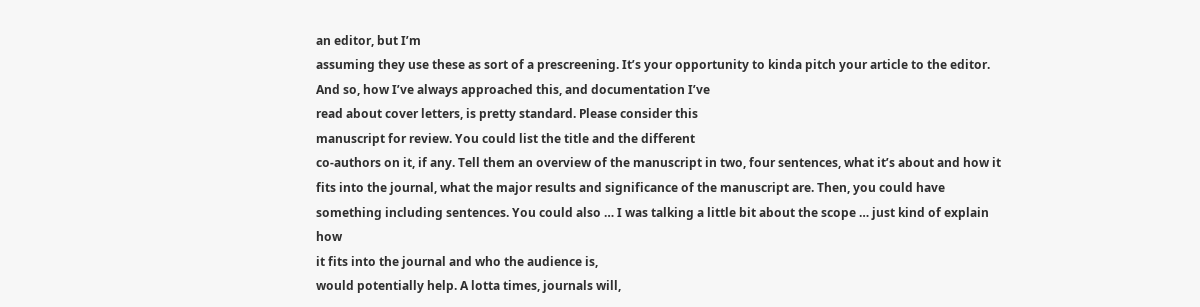an editor, but I’m
assuming they use these as sort of a prescreening. It’s your opportunity to kinda pitch your article to the editor. And so, how I’ve always approached this, and documentation I’ve
read about cover letters, is pretty standard. Please consider this
manuscript for review. You could list the title and the different
co-authors on it, if any. Tell them an overview of the manuscript in two, four sentences, what it’s about and how it fits into the journal, what the major results and significance of the manuscript are. Then, you could have
something including sentences. You could also … I was talking a little bit about the scope … just kind of explain how
it fits into the journal and who the audience is,
would potentially help. A lotta times, journals will,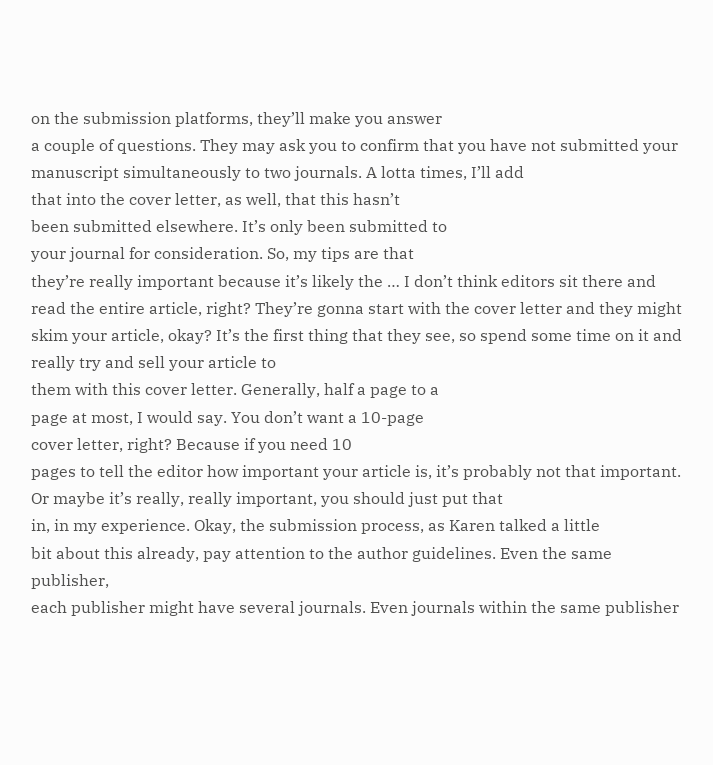on the submission platforms, they’ll make you answer
a couple of questions. They may ask you to confirm that you have not submitted your
manuscript simultaneously to two journals. A lotta times, I’ll add
that into the cover letter, as well, that this hasn’t
been submitted elsewhere. It’s only been submitted to
your journal for consideration. So, my tips are that
they’re really important because it’s likely the … I don’t think editors sit there and read the entire article, right? They’re gonna start with the cover letter and they might skim your article, okay? It’s the first thing that they see, so spend some time on it and really try and sell your article to
them with this cover letter. Generally, half a page to a
page at most, I would say. You don’t want a 10-page
cover letter, right? Because if you need 10
pages to tell the editor how important your article is, it’s probably not that important. Or maybe it’s really, really important, you should just put that
in, in my experience. Okay, the submission process, as Karen talked a little
bit about this already, pay attention to the author guidelines. Even the same publisher,
each publisher might have several journals. Even journals within the same publisher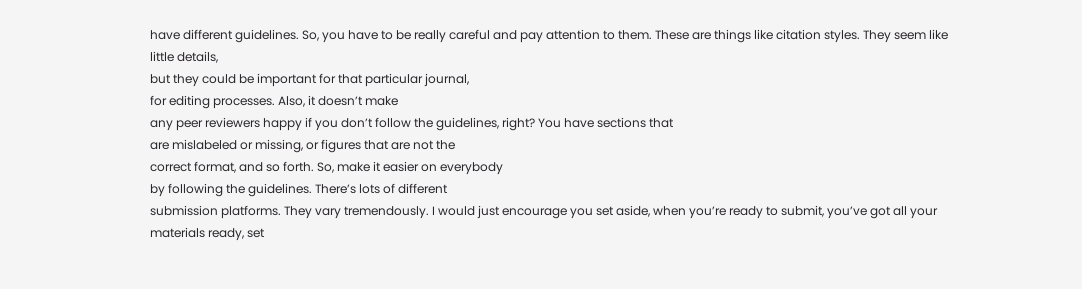have different guidelines. So, you have to be really careful and pay attention to them. These are things like citation styles. They seem like little details,
but they could be important for that particular journal,
for editing processes. Also, it doesn’t make
any peer reviewers happy if you don’t follow the guidelines, right? You have sections that
are mislabeled or missing, or figures that are not the
correct format, and so forth. So, make it easier on everybody
by following the guidelines. There’s lots of different
submission platforms. They vary tremendously. I would just encourage you set aside, when you’re ready to submit, you’ve got all your materials ready, set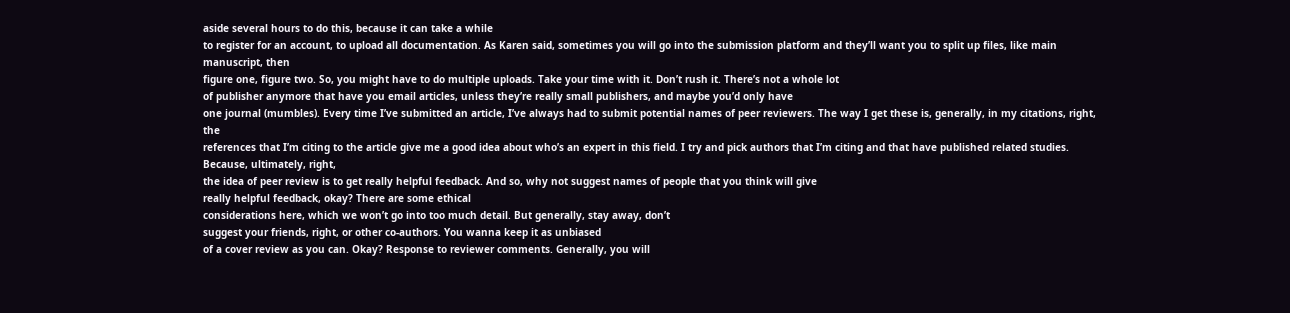aside several hours to do this, because it can take a while
to register for an account, to upload all documentation. As Karen said, sometimes you will go into the submission platform and they’ll want you to split up files, like main manuscript, then
figure one, figure two. So, you might have to do multiple uploads. Take your time with it. Don’t rush it. There’s not a whole lot
of publisher anymore that have you email articles, unless they’re really small publishers, and maybe you’d only have
one journal (mumbles). Every time I’ve submitted an article, I’ve always had to submit potential names of peer reviewers. The way I get these is, generally, in my citations, right, the
references that I’m citing to the article give me a good idea about who’s an expert in this field. I try and pick authors that I’m citing and that have published related studies. Because, ultimately, right,
the idea of peer review is to get really helpful feedback. And so, why not suggest names of people that you think will give
really helpful feedback, okay? There are some ethical
considerations here, which we won’t go into too much detail. But generally, stay away, don’t
suggest your friends, right, or other co-authors. You wanna keep it as unbiased
of a cover review as you can. Okay? Response to reviewer comments. Generally, you will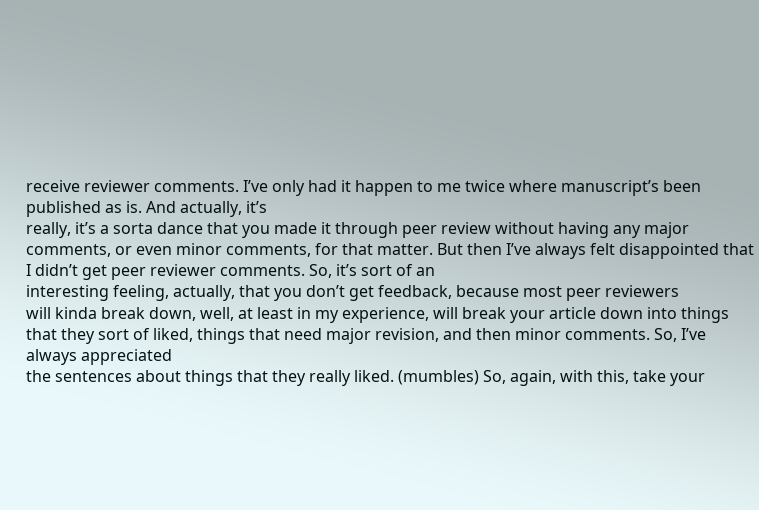receive reviewer comments. I’ve only had it happen to me twice where manuscript’s been published as is. And actually, it’s
really, it’s a sorta dance that you made it through peer review without having any major comments, or even minor comments, for that matter. But then I’ve always felt disappointed that I didn’t get peer reviewer comments. So, it’s sort of an
interesting feeling, actually, that you don’t get feedback, because most peer reviewers
will kinda break down, well, at least in my experience, will break your article down into things that they sort of liked, things that need major revision, and then minor comments. So, I’ve always appreciated
the sentences about things that they really liked. (mumbles) So, again, with this, take your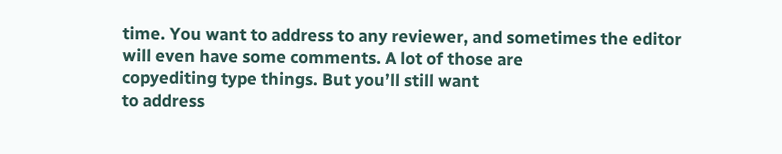time. You want to address to any reviewer, and sometimes the editor
will even have some comments. A lot of those are
copyediting type things. But you’ll still want
to address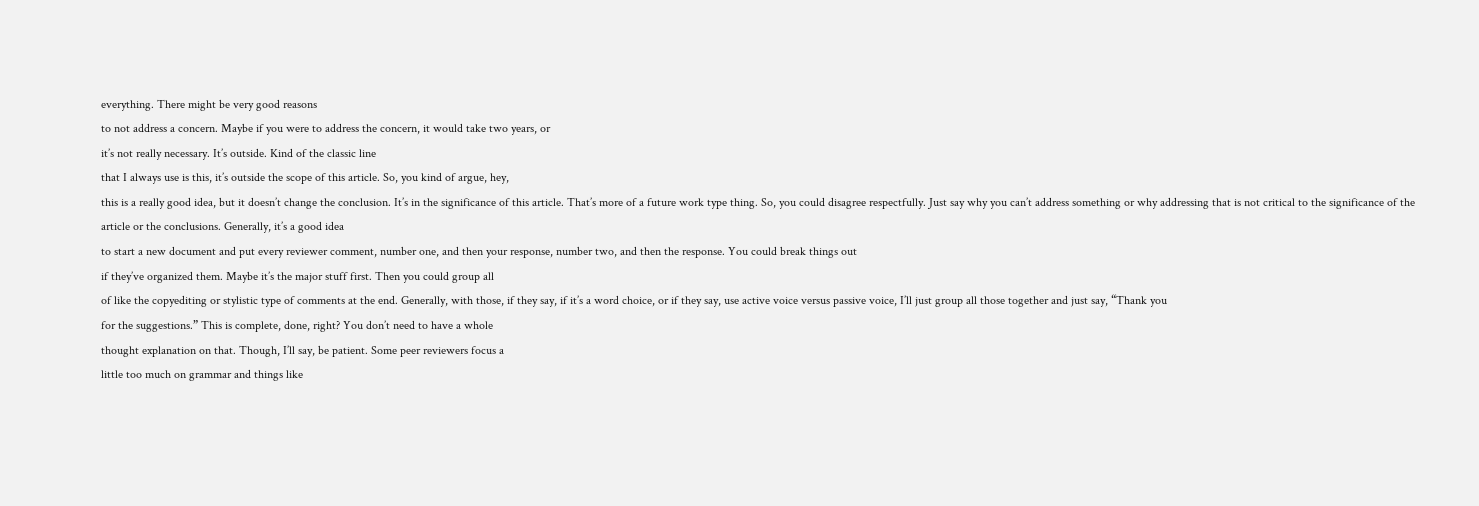everything. There might be very good reasons
to not address a concern. Maybe if you were to address the concern, it would take two years, or
it’s not really necessary. It’s outside. Kind of the classic line
that I always use is this, it’s outside the scope of this article. So, you kind of argue, hey,
this is a really good idea, but it doesn’t change the conclusion. It’s in the significance of this article. That’s more of a future work type thing. So, you could disagree respectfully. Just say why you can’t address something or why addressing that is not critical to the significance of the
article or the conclusions. Generally, it’s a good idea
to start a new document and put every reviewer comment, number one, and then your response, number two, and then the response. You could break things out
if they’ve organized them. Maybe it’s the major stuff first. Then you could group all
of like the copyediting or stylistic type of comments at the end. Generally, with those, if they say, if it’s a word choice, or if they say, use active voice versus passive voice, I’ll just group all those together and just say, “Thank you
for the suggestions.” This is complete, done, right? You don’t need to have a whole
thought explanation on that. Though, I’ll say, be patient. Some peer reviewers focus a
little too much on grammar and things like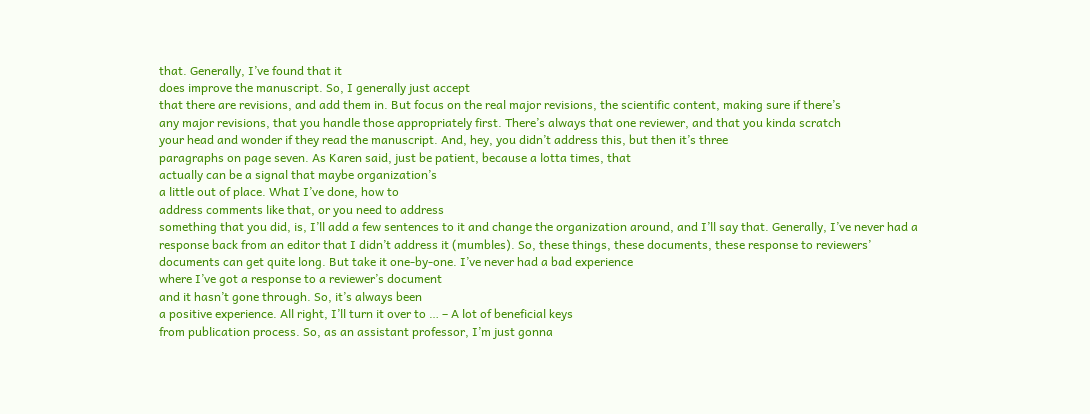that. Generally, I’ve found that it
does improve the manuscript. So, I generally just accept
that there are revisions, and add them in. But focus on the real major revisions, the scientific content, making sure if there’s
any major revisions, that you handle those appropriately first. There’s always that one reviewer, and that you kinda scratch
your head and wonder if they read the manuscript. And, hey, you didn’t address this, but then it’s three
paragraphs on page seven. As Karen said, just be patient, because a lotta times, that
actually can be a signal that maybe organization’s
a little out of place. What I’ve done, how to
address comments like that, or you need to address
something that you did, is, I’ll add a few sentences to it and change the organization around, and I’ll say that. Generally, I’ve never had a
response back from an editor that I didn’t address it (mumbles). So, these things, these documents, these response to reviewers’
documents can get quite long. But take it one-by-one. I’ve never had a bad experience
where I’ve got a response to a reviewer’s document
and it hasn’t gone through. So, it’s always been
a positive experience. All right, I’ll turn it over to … – A lot of beneficial keys
from publication process. So, as an assistant professor, I’m just gonna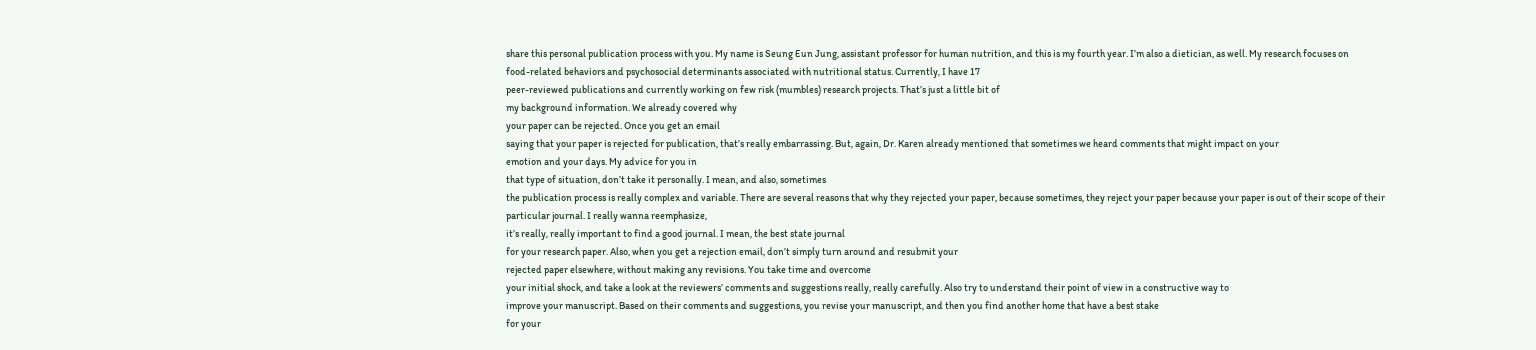share this personal publication process with you. My name is Seung Eun Jung, assistant professor for human nutrition, and this is my fourth year. I’m also a dietician, as well. My research focuses on
food-related behaviors and psychosocial determinants associated with nutritional status. Currently, I have 17
peer-reviewed publications and currently working on few risk (mumbles) research projects. That’s just a little bit of
my background information. We already covered why
your paper can be rejected. Once you get an email
saying that your paper is rejected for publication, that’s really embarrassing. But, again, Dr. Karen already mentioned that sometimes we heard comments that might impact on your
emotion and your days. My advice for you in
that type of situation, don’t take it personally. I mean, and also, sometimes
the publication process is really complex and variable. There are several reasons that why they rejected your paper, because sometimes, they reject your paper because your paper is out of their scope of their particular journal. I really wanna reemphasize,
it’s really, really important to find a good journal. I mean, the best state journal
for your research paper. Also, when you get a rejection email, don’t simply turn around and resubmit your
rejected paper elsewhere, without making any revisions. You take time and overcome
your initial shock, and take a look at the reviewers’ comments and suggestions really, really carefully. Also try to understand their point of view in a constructive way to
improve your manuscript. Based on their comments and suggestions, you revise your manuscript, and then you find another home that have a best stake
for your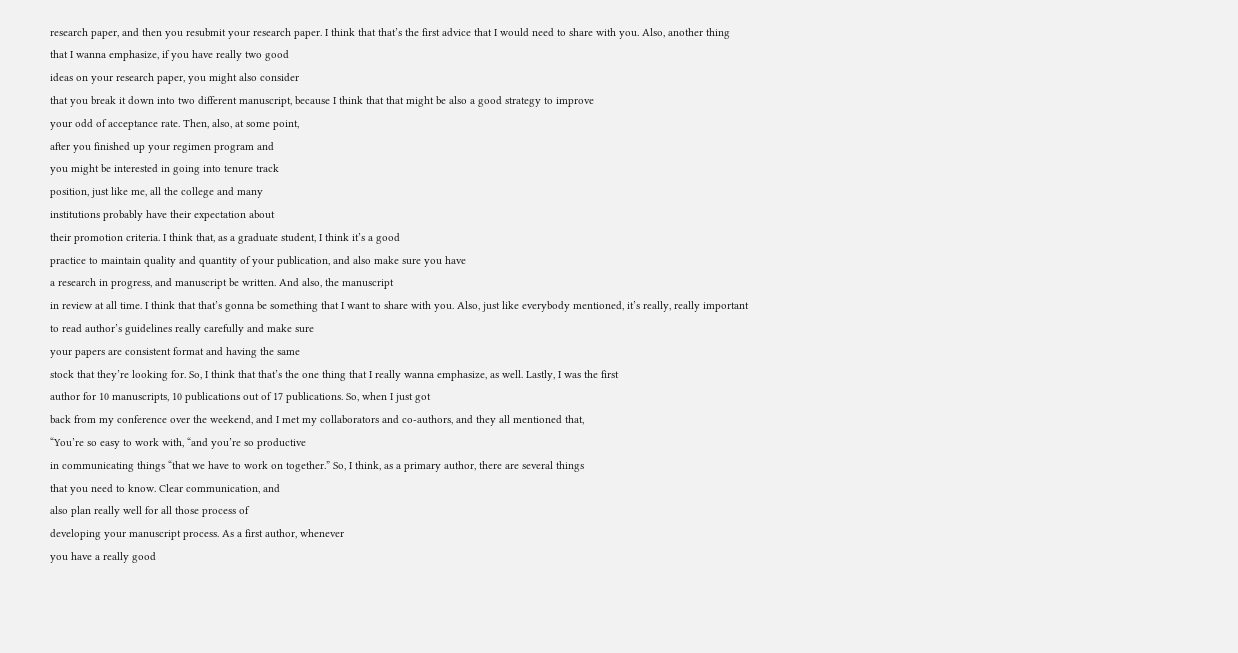research paper, and then you resubmit your research paper. I think that that’s the first advice that I would need to share with you. Also, another thing
that I wanna emphasize, if you have really two good
ideas on your research paper, you might also consider
that you break it down into two different manuscript, because I think that that might be also a good strategy to improve
your odd of acceptance rate. Then, also, at some point,
after you finished up your regimen program and
you might be interested in going into tenure track
position, just like me, all the college and many
institutions probably have their expectation about
their promotion criteria. I think that, as a graduate student, I think it’s a good
practice to maintain quality and quantity of your publication, and also make sure you have
a research in progress, and manuscript be written. And also, the manuscript
in review at all time. I think that that’s gonna be something that I want to share with you. Also, just like everybody mentioned, it’s really, really important
to read author’s guidelines really carefully and make sure
your papers are consistent format and having the same
stock that they’re looking for. So, I think that that’s the one thing that I really wanna emphasize, as well. Lastly, I was the first
author for 10 manuscripts, 10 publications out of 17 publications. So, when I just got
back from my conference over the weekend, and I met my collaborators and co-authors, and they all mentioned that,
“You’re so easy to work with, “and you’re so productive
in communicating things “that we have to work on together.” So, I think, as a primary author, there are several things
that you need to know. Clear communication, and
also plan really well for all those process of
developing your manuscript process. As a first author, whenever
you have a really good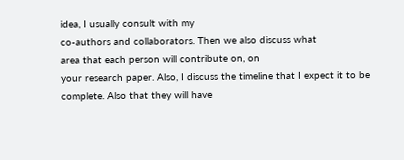idea, I usually consult with my
co-authors and collaborators. Then we also discuss what
area that each person will contribute on, on
your research paper. Also, I discuss the timeline that I expect it to be complete. Also that they will have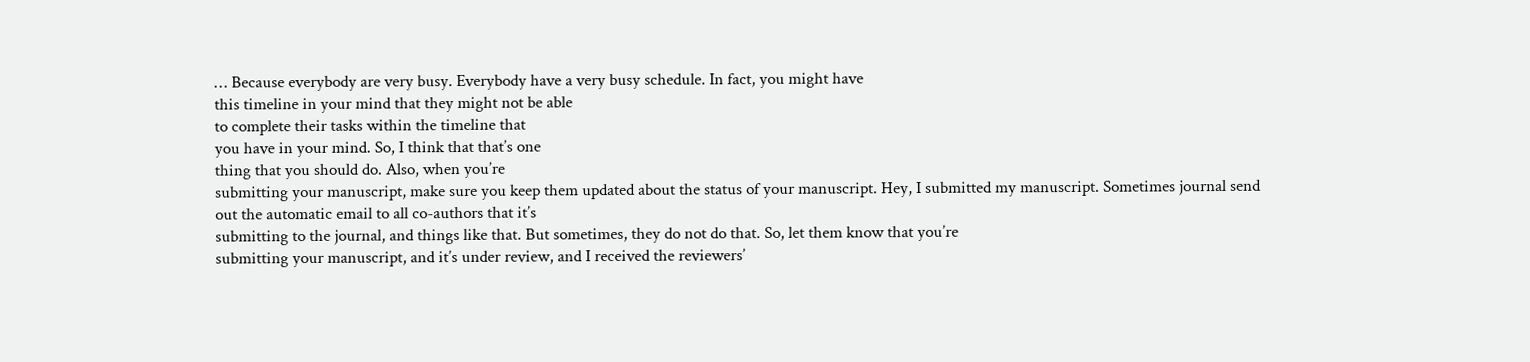… Because everybody are very busy. Everybody have a very busy schedule. In fact, you might have
this timeline in your mind that they might not be able
to complete their tasks within the timeline that
you have in your mind. So, I think that that’s one
thing that you should do. Also, when you’re
submitting your manuscript, make sure you keep them updated about the status of your manuscript. Hey, I submitted my manuscript. Sometimes journal send
out the automatic email to all co-authors that it’s
submitting to the journal, and things like that. But sometimes, they do not do that. So, let them know that you’re
submitting your manuscript, and it’s under review, and I received the reviewers’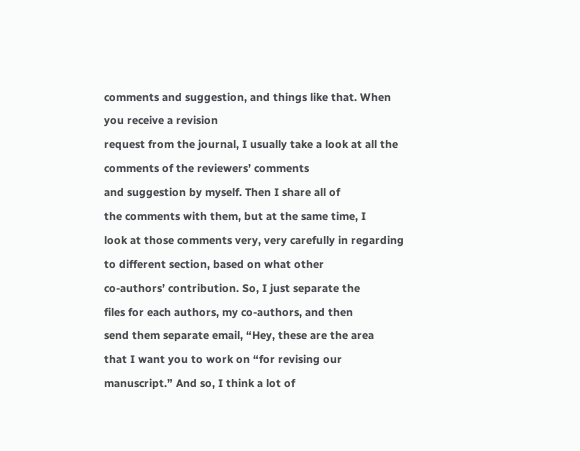comments and suggestion, and things like that. When you receive a revision
request from the journal, I usually take a look at all the comments of the reviewers’ comments
and suggestion by myself. Then I share all of
the comments with them, but at the same time, I
look at those comments very, very carefully in regarding
to different section, based on what other
co-authors’ contribution. So, I just separate the
files for each authors, my co-authors, and then
send them separate email, “Hey, these are the area
that I want you to work on “for revising our manuscript.” And so, I think a lot of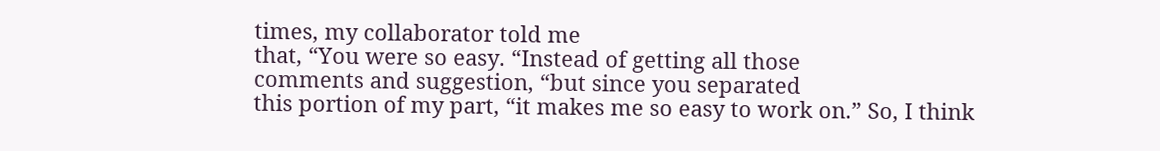times, my collaborator told me
that, “You were so easy. “Instead of getting all those
comments and suggestion, “but since you separated
this portion of my part, “it makes me so easy to work on.” So, I think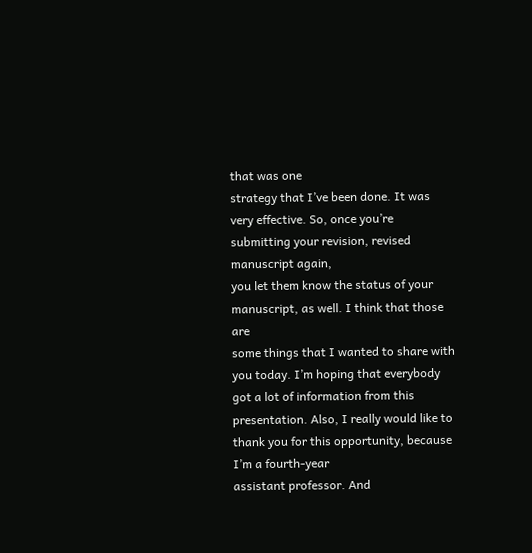that was one
strategy that I’ve been done. It was very effective. So, once you’re submitting your revision, revised manuscript again,
you let them know the status of your manuscript, as well. I think that those are
some things that I wanted to share with you today. I’m hoping that everybody
got a lot of information from this presentation. Also, I really would like to thank you for this opportunity, because I’m a fourth-year
assistant professor. And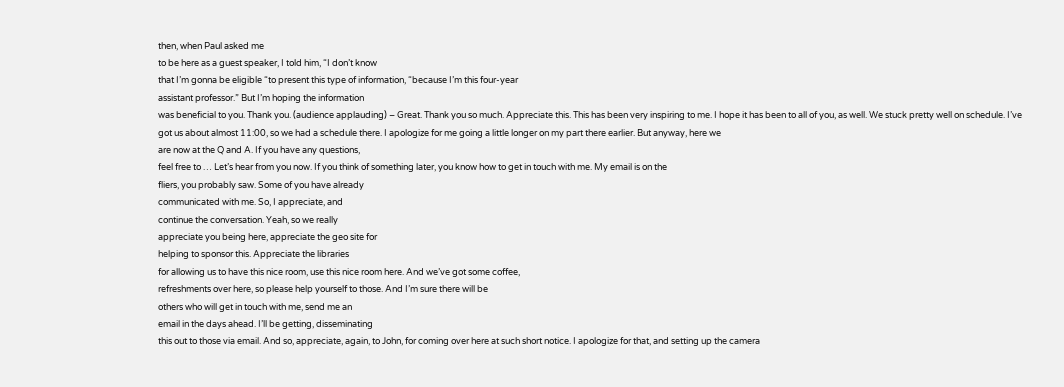then, when Paul asked me
to be here as a guest speaker, I told him, “I don’t know
that I’m gonna be eligible “to present this type of information, “because I’m this four-year
assistant professor.” But I’m hoping the information
was beneficial to you. Thank you. (audience applauding) – Great. Thank you so much. Appreciate this. This has been very inspiring to me. I hope it has been to all of you, as well. We stuck pretty well on schedule. I’ve got us about almost 11:00, so we had a schedule there. I apologize for me going a little longer on my part there earlier. But anyway, here we
are now at the Q and A. If you have any questions,
feel free to … Let’s hear from you now. If you think of something later, you know how to get in touch with me. My email is on the
fliers, you probably saw. Some of you have already
communicated with me. So, I appreciate, and
continue the conversation. Yeah, so we really
appreciate you being here, appreciate the geo site for
helping to sponsor this. Appreciate the libraries
for allowing us to have this nice room, use this nice room here. And we’ve got some coffee,
refreshments over here, so please help yourself to those. And I’m sure there will be
others who will get in touch with me, send me an
email in the days ahead. I’ll be getting, disseminating
this out to those via email. And so, appreciate, again, to John, for coming over here at such short notice. I apologize for that, and setting up the camera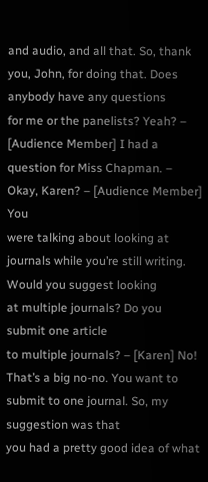and audio, and all that. So, thank you, John, for doing that. Does anybody have any questions
for me or the panelists? Yeah? – [Audience Member] I had a
question for Miss Chapman. – Okay, Karen? – [Audience Member] You
were talking about looking at journals while you’re still writing. Would you suggest looking
at multiple journals? Do you submit one article
to multiple journals? – [Karen] No! That’s a big no-no. You want to submit to one journal. So, my suggestion was that
you had a pretty good idea of what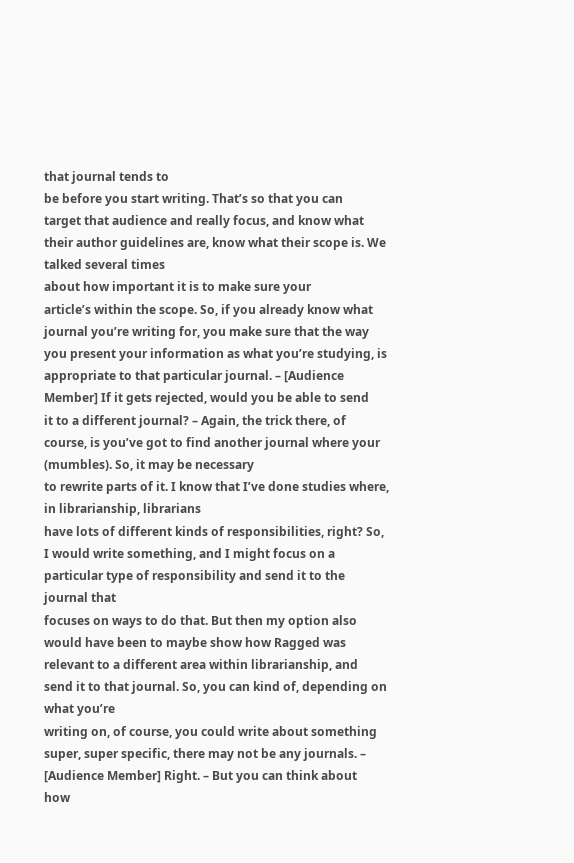that journal tends to
be before you start writing. That’s so that you can
target that audience and really focus, and know what
their author guidelines are, know what their scope is. We talked several times
about how important it is to make sure your
article’s within the scope. So, if you already know what
journal you’re writing for, you make sure that the way
you present your information as what you’re studying, is appropriate to that particular journal. – [Audience Member] If it gets rejected, would you be able to send
it to a different journal? – Again, the trick there, of course, is you’ve got to find another journal where your (mumbles). So, it may be necessary
to rewrite parts of it. I know that I’ve done studies where, in librarianship, librarians
have lots of different kinds of responsibilities, right? So, I would write something, and I might focus on a
particular type of responsibility and send it to the journal that
focuses on ways to do that. But then my option also would have been to maybe show how Ragged was relevant to a different area within librarianship, and send it to that journal. So, you can kind of, depending on what you’re
writing on, of course, you could write about something
super, super specific, there may not be any journals. – [Audience Member] Right. – But you can think about
how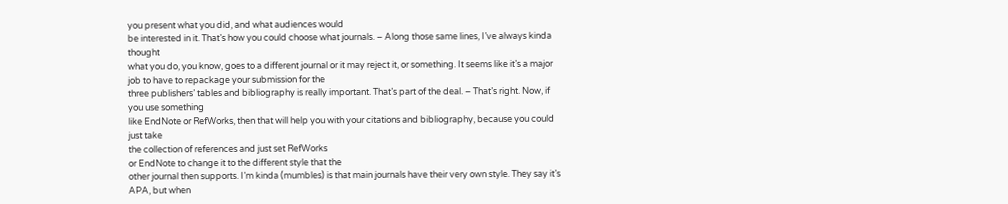you present what you did, and what audiences would
be interested in it. That’s how you could choose what journals. – Along those same lines, I’ve always kinda thought
what you do, you know, goes to a different journal or it may reject it, or something. It seems like it’s a major
job to have to repackage your submission for the
three publishers’ tables and bibliography is really important. That’s part of the deal. – That’s right. Now, if you use something
like EndNote or RefWorks, then that will help you with your citations and bibliography, because you could just take
the collection of references and just set RefWorks
or EndNote to change it to the different style that the
other journal then supports. I’m kinda (mumbles) is that main journals have their very own style. They say it’s APA, but when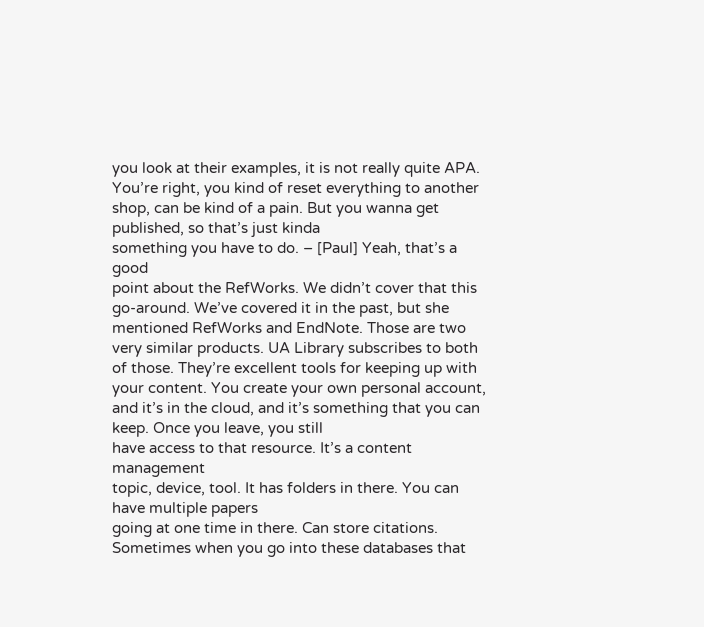you look at their examples, it is not really quite APA. You’re right, you kind of reset everything to another shop, can be kind of a pain. But you wanna get published, so that’s just kinda
something you have to do. – [Paul] Yeah, that’s a good
point about the RefWorks. We didn’t cover that this go-around. We’ve covered it in the past, but she mentioned RefWorks and EndNote. Those are two very similar products. UA Library subscribes to both of those. They’re excellent tools for keeping up with your content. You create your own personal account, and it’s in the cloud, and it’s something that you can keep. Once you leave, you still
have access to that resource. It’s a content management
topic, device, tool. It has folders in there. You can have multiple papers
going at one time in there. Can store citations. Sometimes when you go into these databases that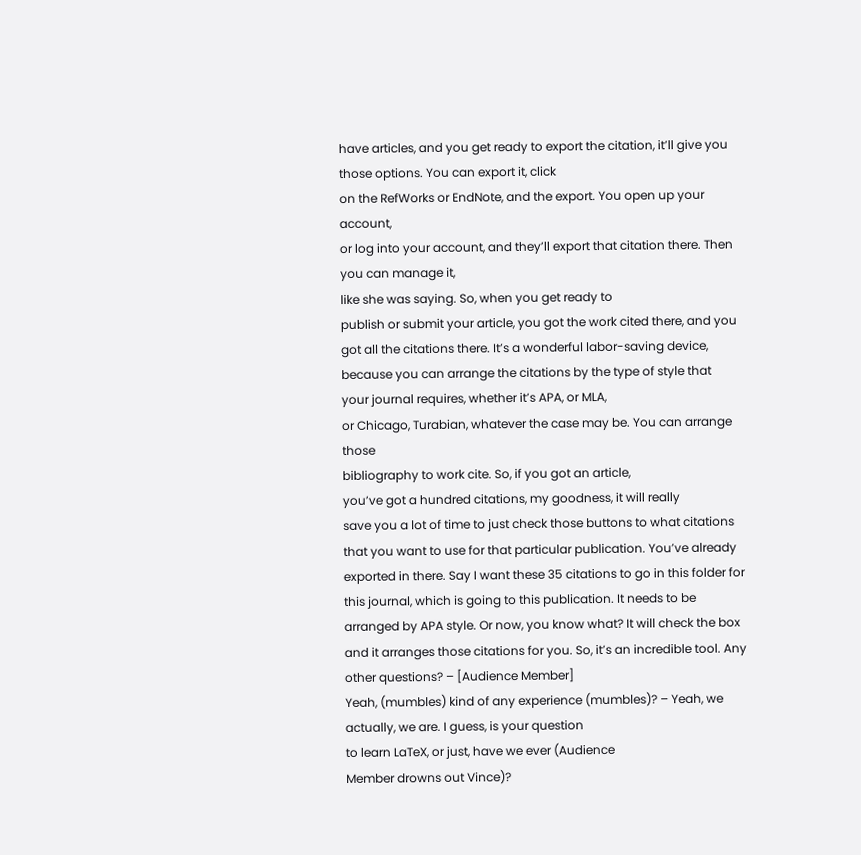have articles, and you get ready to export the citation, it’ll give you those options. You can export it, click
on the RefWorks or EndNote, and the export. You open up your account,
or log into your account, and they’ll export that citation there. Then you can manage it,
like she was saying. So, when you get ready to
publish or submit your article, you got the work cited there, and you got all the citations there. It’s a wonderful labor-saving device, because you can arrange the citations by the type of style that
your journal requires, whether it’s APA, or MLA,
or Chicago, Turabian, whatever the case may be. You can arrange those
bibliography to work cite. So, if you got an article,
you’ve got a hundred citations, my goodness, it will really
save you a lot of time to just check those buttons to what citations that you want to use for that particular publication. You’ve already exported in there. Say I want these 35 citations to go in this folder for this journal, which is going to this publication. It needs to be arranged by APA style. Or now, you know what? It will check the box and it arranges those citations for you. So, it’s an incredible tool. Any other questions? – [Audience Member]
Yeah, (mumbles) kind of any experience (mumbles)? – Yeah, we actually, we are. I guess, is your question
to learn LaTeX, or just, have we ever (Audience
Member drowns out Vince)?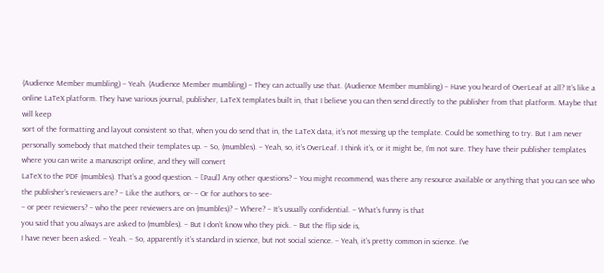(Audience Member mumbling) – Yeah. (Audience Member mumbling) – They can actually use that. (Audience Member mumbling) – Have you heard of OverLeaf at all? It’s like a online LaTeX platform. They have various journal, publisher, LaTeX templates built in, that I believe you can then send directly to the publisher from that platform. Maybe that will keep
sort of the formatting and layout consistent so that, when you do send that in, the LaTeX data, it’s not messing up the template. Could be something to try. But I am never personally somebody that matched their templates up. – So, (mumbles). – Yeah, so, it’s OverLeaf. I think it’s, or it might be, I’m not sure. They have their publisher templates where you can write a manuscript online, and they will convert
LaTeX to the PDF (mumbles). That’s a good question. – [Paul] Any other questions? – You might recommend, was there any resource available or anything that you can see who the publisher’s reviewers are? – Like the authors, or- – Or for authors to see-
– or peer reviewers? – who the peer reviewers are on (mumbles)? – Where? – It’s usually confidential. – What’s funny is that
you said that you always are asked to (mumbles). – But I don’t know who they pick. – But the flip side is,
I have never been asked. – Yeah. – So, apparently it’s standard in science, but not social science. – Yeah, it’s pretty common in science. I’ve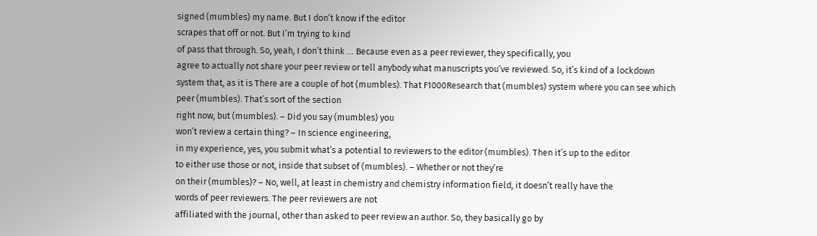signed (mumbles) my name. But I don’t know if the editor
scrapes that off or not. But I’m trying to kind
of pass that through. So, yeah, I don’t think … Because even as a peer reviewer, they specifically, you
agree to actually not share your peer review or tell anybody what manuscripts you’ve reviewed. So, it’s kind of a lockdown
system that, as it is There are a couple of hot (mumbles). That F1000Research that (mumbles) system where you can see which peer (mumbles). That’s sort of the section
right now, but (mumbles). – Did you say (mumbles) you
won’t review a certain thing? – In science engineering,
in my experience, yes, you submit what’s a potential to reviewers to the editor (mumbles). Then it’s up to the editor
to either use those or not, inside that subset of (mumbles). – Whether or not they’re
on their (mumbles)? – No, well, at least in chemistry and chemistry information field, it doesn’t really have the
words of peer reviewers. The peer reviewers are not
affiliated with the journal, other than asked to peer review an author. So, they basically go by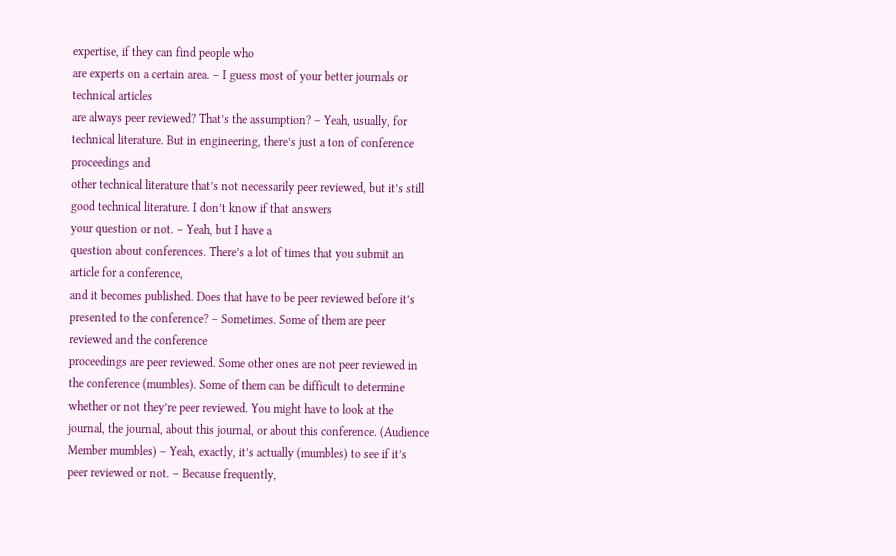expertise, if they can find people who
are experts on a certain area. – I guess most of your better journals or technical articles
are always peer reviewed? That’s the assumption? – Yeah, usually, for technical literature. But in engineering, there’s just a ton of conference proceedings and
other technical literature that’s not necessarily peer reviewed, but it’s still good technical literature. I don’t know if that answers
your question or not. – Yeah, but I have a
question about conferences. There’s a lot of times that you submit an article for a conference,
and it becomes published. Does that have to be peer reviewed before it’s presented to the conference? – Sometimes. Some of them are peer reviewed and the conference
proceedings are peer reviewed. Some other ones are not peer reviewed in the conference (mumbles). Some of them can be difficult to determine whether or not they’re peer reviewed. You might have to look at the journal, the journal, about this journal, or about this conference. (Audience Member mumbles) – Yeah, exactly, it’s actually (mumbles) to see if it’s peer reviewed or not. – Because frequently,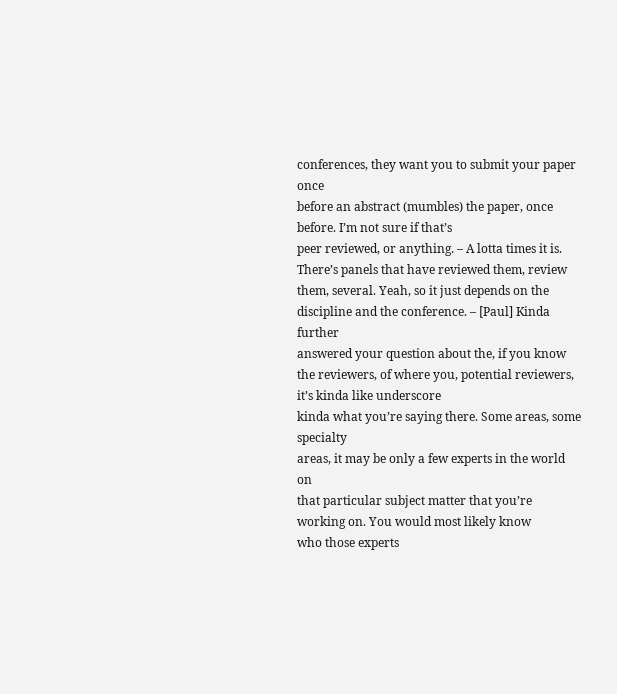conferences, they want you to submit your paper once
before an abstract (mumbles) the paper, once before. I’m not sure if that’s
peer reviewed, or anything. – A lotta times it is. There’s panels that have reviewed them, review them, several. Yeah, so it just depends on the discipline and the conference. – [Paul] Kinda further
answered your question about the, if you know the reviewers, of where you, potential reviewers, it’s kinda like underscore
kinda what you’re saying there. Some areas, some specialty
areas, it may be only a few experts in the world on
that particular subject matter that you’re working on. You would most likely know
who those experts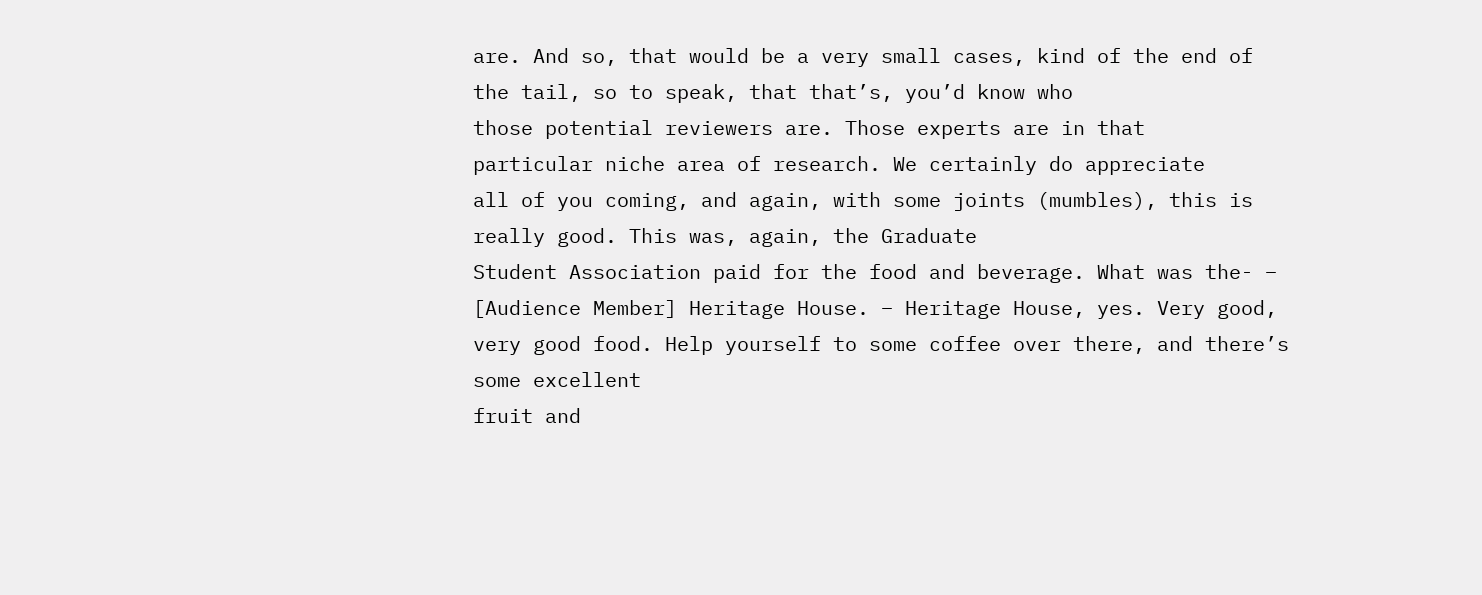are. And so, that would be a very small cases, kind of the end of the tail, so to speak, that that’s, you’d know who
those potential reviewers are. Those experts are in that
particular niche area of research. We certainly do appreciate
all of you coming, and again, with some joints (mumbles), this is really good. This was, again, the Graduate
Student Association paid for the food and beverage. What was the- – [Audience Member] Heritage House. – Heritage House, yes. Very good, very good food. Help yourself to some coffee over there, and there’s some excellent
fruit and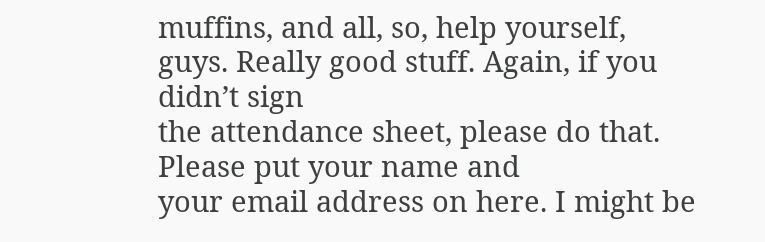muffins, and all, so, help yourself, guys. Really good stuff. Again, if you didn’t sign
the attendance sheet, please do that. Please put your name and
your email address on here. I might be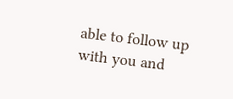able to follow up with you and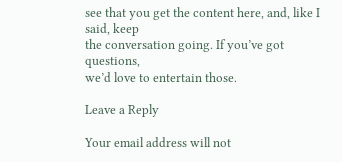see that you get the content here, and, like I said, keep
the conversation going. If you’ve got questions,
we’d love to entertain those.

Leave a Reply

Your email address will not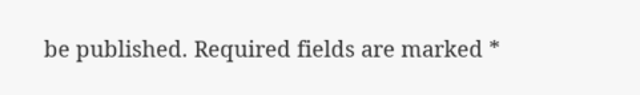be published. Required fields are marked *